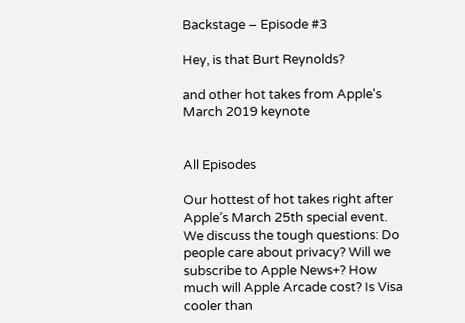Backstage – Episode #3

Hey, is that Burt Reynolds?

and other hot takes from Apple's March 2019 keynote


All Episodes

Our hottest of hot takes right after Apple’s March 25th special event. We discuss the tough questions: Do people care about privacy? Will we subscribe to Apple News+? How much will Apple Arcade cost? Is Visa cooler than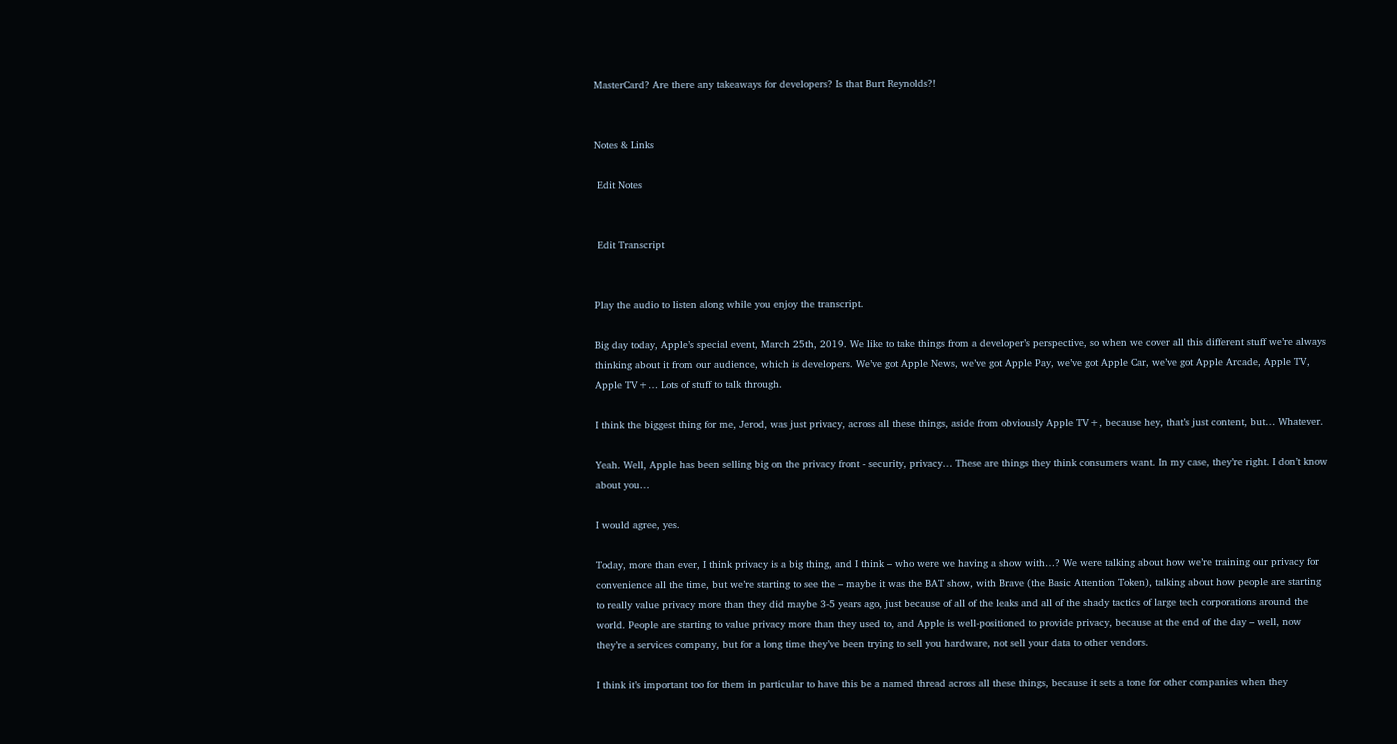MasterCard? Are there any takeaways for developers? Is that Burt Reynolds?!


Notes & Links

 Edit Notes


 Edit Transcript


Play the audio to listen along while you enjoy the transcript.

Big day today, Apple’s special event, March 25th, 2019. We like to take things from a developer’s perspective, so when we cover all this different stuff we’re always thinking about it from our audience, which is developers. We’ve got Apple News, we’ve got Apple Pay, we’ve got Apple Car, we’ve got Apple Arcade, Apple TV, Apple TV+… Lots of stuff to talk through.

I think the biggest thing for me, Jerod, was just privacy, across all these things, aside from obviously Apple TV+, because hey, that’s just content, but… Whatever.

Yeah. Well, Apple has been selling big on the privacy front - security, privacy… These are things they think consumers want. In my case, they’re right. I don’t know about you…

I would agree, yes.

Today, more than ever, I think privacy is a big thing, and I think – who were we having a show with…? We were talking about how we’re training our privacy for convenience all the time, but we’re starting to see the – maybe it was the BAT show, with Brave (the Basic Attention Token), talking about how people are starting to really value privacy more than they did maybe 3-5 years ago, just because of all of the leaks and all of the shady tactics of large tech corporations around the world. People are starting to value privacy more than they used to, and Apple is well-positioned to provide privacy, because at the end of the day – well, now they’re a services company, but for a long time they’ve been trying to sell you hardware, not sell your data to other vendors.

I think it’s important too for them in particular to have this be a named thread across all these things, because it sets a tone for other companies when they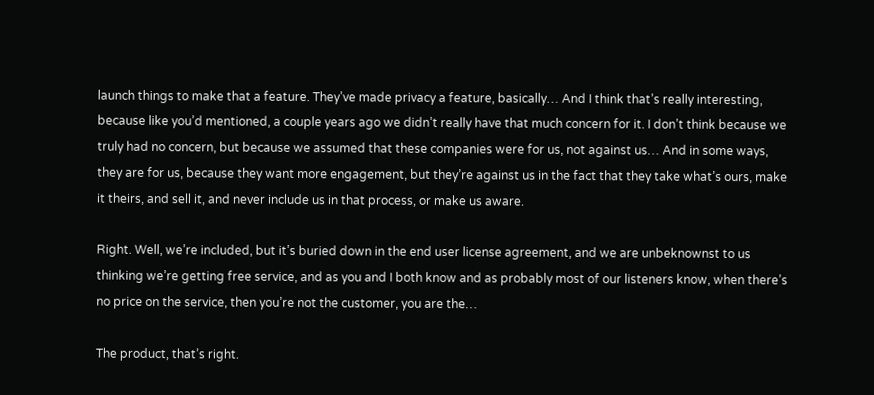launch things to make that a feature. They’ve made privacy a feature, basically… And I think that’s really interesting, because like you’d mentioned, a couple years ago we didn’t really have that much concern for it. I don’t think because we truly had no concern, but because we assumed that these companies were for us, not against us… And in some ways, they are for us, because they want more engagement, but they’re against us in the fact that they take what’s ours, make it theirs, and sell it, and never include us in that process, or make us aware.

Right. Well, we’re included, but it’s buried down in the end user license agreement, and we are unbeknownst to us thinking we’re getting free service, and as you and I both know and as probably most of our listeners know, when there’s no price on the service, then you’re not the customer, you are the…

The product, that’s right.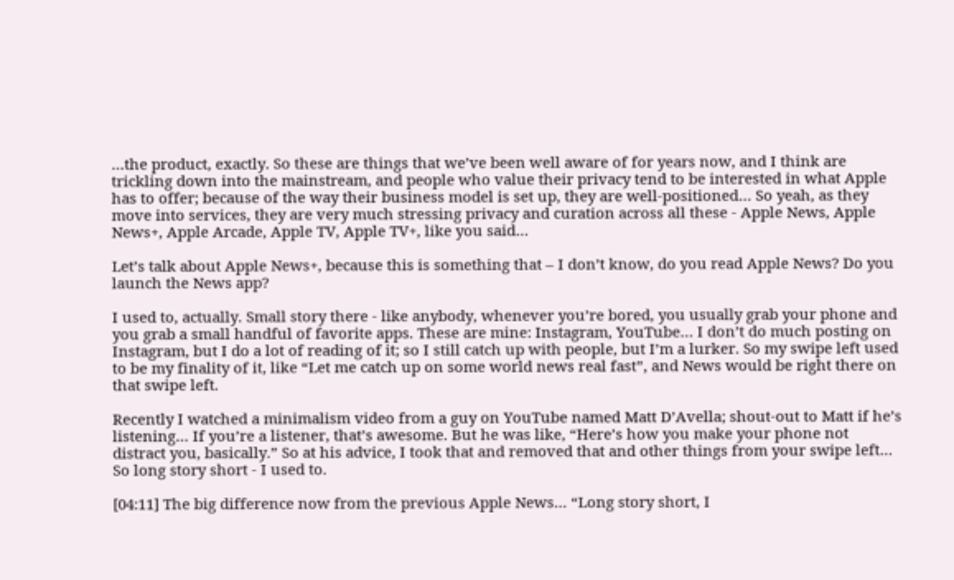…the product, exactly. So these are things that we’ve been well aware of for years now, and I think are trickling down into the mainstream, and people who value their privacy tend to be interested in what Apple has to offer; because of the way their business model is set up, they are well-positioned… So yeah, as they move into services, they are very much stressing privacy and curation across all these - Apple News, Apple News+, Apple Arcade, Apple TV, Apple TV+, like you said…

Let’s talk about Apple News+, because this is something that – I don’t know, do you read Apple News? Do you launch the News app?

I used to, actually. Small story there - like anybody, whenever you’re bored, you usually grab your phone and you grab a small handful of favorite apps. These are mine: Instagram, YouTube… I don’t do much posting on Instagram, but I do a lot of reading of it; so I still catch up with people, but I’m a lurker. So my swipe left used to be my finality of it, like “Let me catch up on some world news real fast”, and News would be right there on that swipe left.

Recently I watched a minimalism video from a guy on YouTube named Matt D’Avella; shout-out to Matt if he’s listening… If you’re a listener, that’s awesome. But he was like, “Here’s how you make your phone not distract you, basically.” So at his advice, I took that and removed that and other things from your swipe left… So long story short - I used to.

[04:11] The big difference now from the previous Apple News… “Long story short, I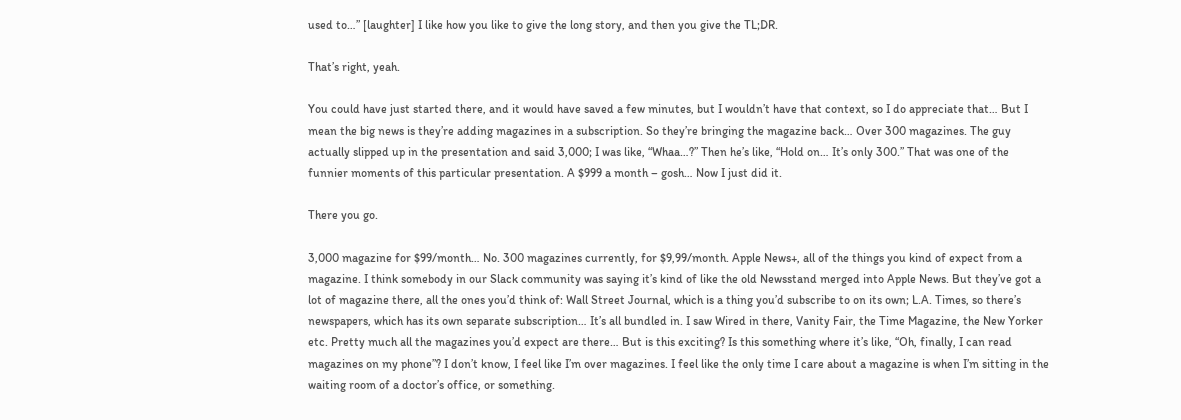used to…” [laughter] I like how you like to give the long story, and then you give the TL;DR.

That’s right, yeah.

You could have just started there, and it would have saved a few minutes, but I wouldn’t have that context, so I do appreciate that… But I mean the big news is they’re adding magazines in a subscription. So they’re bringing the magazine back… Over 300 magazines. The guy actually slipped up in the presentation and said 3,000; I was like, “Whaa…?” Then he’s like, “Hold on… It’s only 300.” That was one of the funnier moments of this particular presentation. A $999 a month – gosh… Now I just did it.

There you go.

3,000 magazine for $99/month… No. 300 magazines currently, for $9,99/month. Apple News+, all of the things you kind of expect from a magazine. I think somebody in our Slack community was saying it’s kind of like the old Newsstand merged into Apple News. But they’ve got a lot of magazine there, all the ones you’d think of: Wall Street Journal, which is a thing you’d subscribe to on its own; L.A. Times, so there’s newspapers, which has its own separate subscription… It’s all bundled in. I saw Wired in there, Vanity Fair, the Time Magazine, the New Yorker etc. Pretty much all the magazines you’d expect are there… But is this exciting? Is this something where it’s like, “Oh, finally, I can read magazines on my phone”? I don’t know, I feel like I’m over magazines. I feel like the only time I care about a magazine is when I’m sitting in the waiting room of a doctor’s office, or something.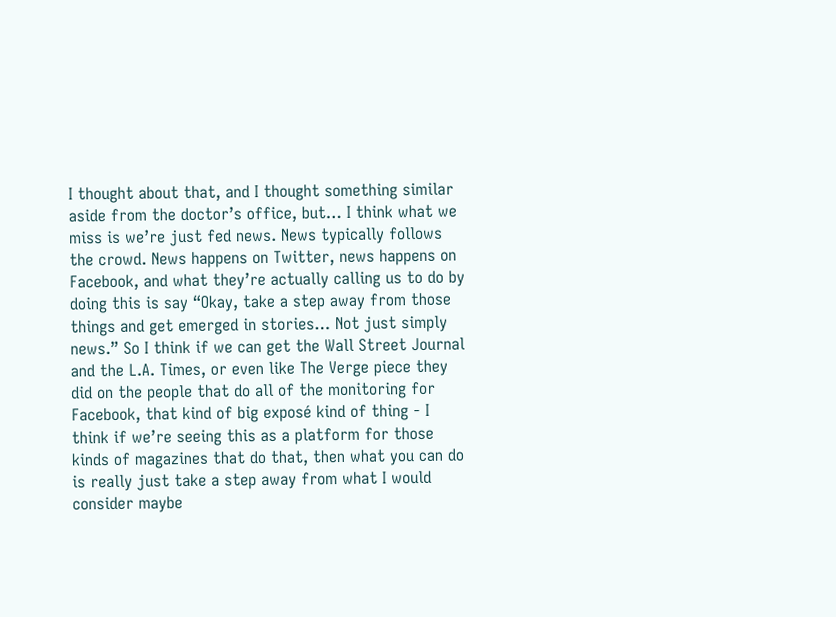I thought about that, and I thought something similar aside from the doctor’s office, but… I think what we miss is we’re just fed news. News typically follows the crowd. News happens on Twitter, news happens on Facebook, and what they’re actually calling us to do by doing this is say “Okay, take a step away from those things and get emerged in stories… Not just simply news.” So I think if we can get the Wall Street Journal and the L.A. Times, or even like The Verge piece they did on the people that do all of the monitoring for Facebook, that kind of big exposé kind of thing - I think if we’re seeing this as a platform for those kinds of magazines that do that, then what you can do is really just take a step away from what I would consider maybe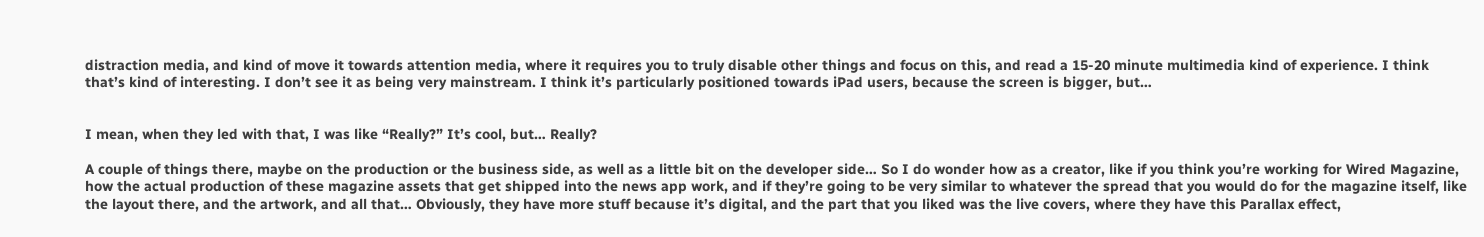distraction media, and kind of move it towards attention media, where it requires you to truly disable other things and focus on this, and read a 15-20 minute multimedia kind of experience. I think that’s kind of interesting. I don’t see it as being very mainstream. I think it’s particularly positioned towards iPad users, because the screen is bigger, but…


I mean, when they led with that, I was like “Really?” It’s cool, but… Really?

A couple of things there, maybe on the production or the business side, as well as a little bit on the developer side… So I do wonder how as a creator, like if you think you’re working for Wired Magazine, how the actual production of these magazine assets that get shipped into the news app work, and if they’re going to be very similar to whatever the spread that you would do for the magazine itself, like the layout there, and the artwork, and all that… Obviously, they have more stuff because it’s digital, and the part that you liked was the live covers, where they have this Parallax effect,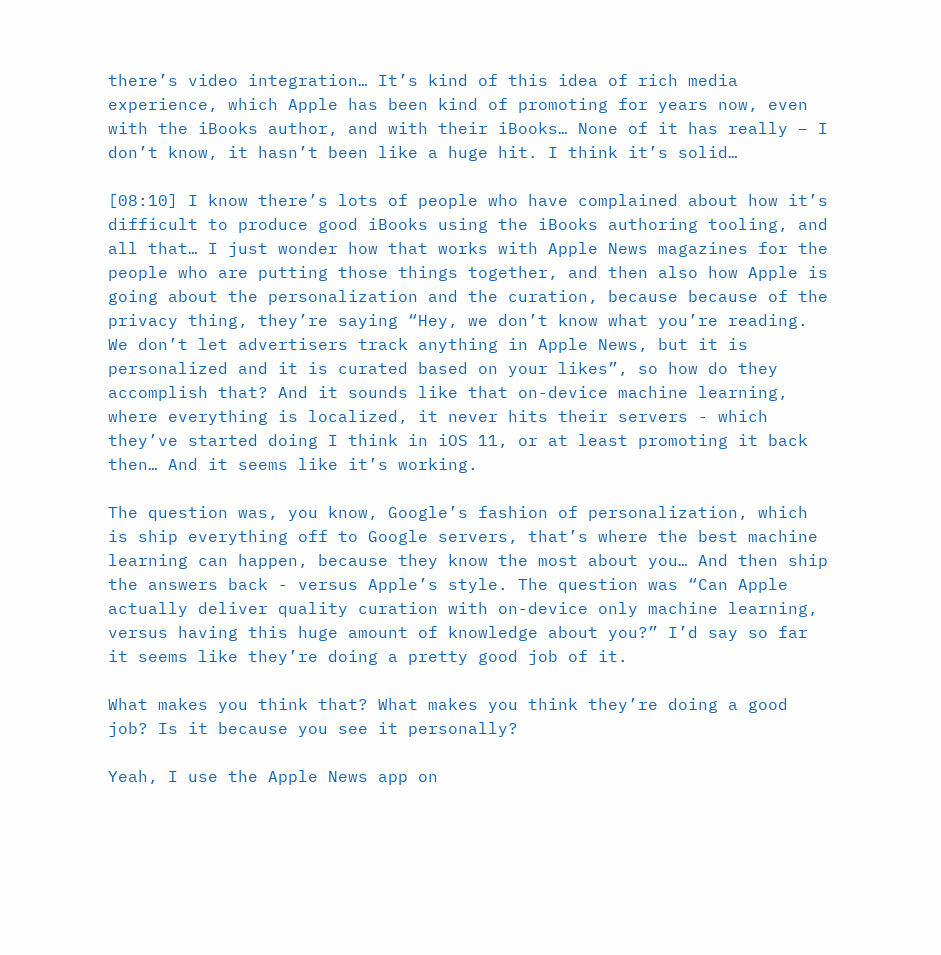there’s video integration… It’s kind of this idea of rich media experience, which Apple has been kind of promoting for years now, even with the iBooks author, and with their iBooks… None of it has really – I don’t know, it hasn’t been like a huge hit. I think it’s solid…

[08:10] I know there’s lots of people who have complained about how it’s difficult to produce good iBooks using the iBooks authoring tooling, and all that… I just wonder how that works with Apple News magazines for the people who are putting those things together, and then also how Apple is going about the personalization and the curation, because because of the privacy thing, they’re saying “Hey, we don’t know what you’re reading. We don’t let advertisers track anything in Apple News, but it is personalized and it is curated based on your likes”, so how do they accomplish that? And it sounds like that on-device machine learning, where everything is localized, it never hits their servers - which they’ve started doing I think in iOS 11, or at least promoting it back then… And it seems like it’s working.

The question was, you know, Google’s fashion of personalization, which is ship everything off to Google servers, that’s where the best machine learning can happen, because they know the most about you… And then ship the answers back - versus Apple’s style. The question was “Can Apple actually deliver quality curation with on-device only machine learning, versus having this huge amount of knowledge about you?” I’d say so far it seems like they’re doing a pretty good job of it.

What makes you think that? What makes you think they’re doing a good job? Is it because you see it personally?

Yeah, I use the Apple News app on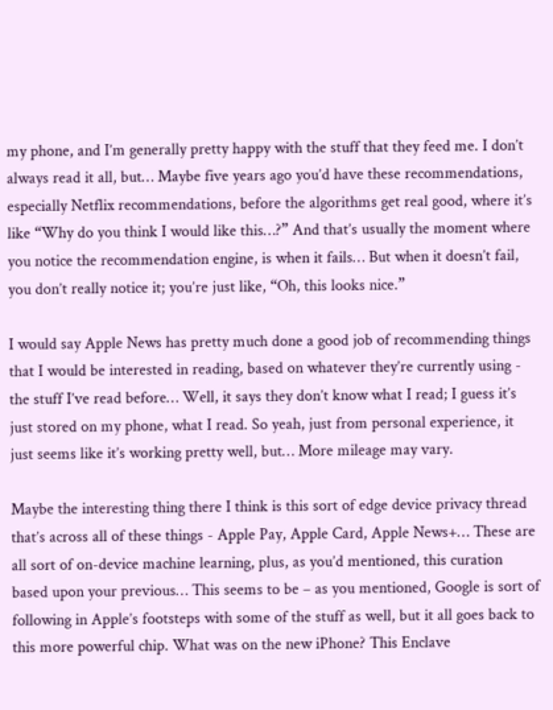my phone, and I’m generally pretty happy with the stuff that they feed me. I don’t always read it all, but… Maybe five years ago you’d have these recommendations, especially Netflix recommendations, before the algorithms get real good, where it’s like “Why do you think I would like this…?” And that’s usually the moment where you notice the recommendation engine, is when it fails… But when it doesn’t fail, you don’t really notice it; you’re just like, “Oh, this looks nice.”

I would say Apple News has pretty much done a good job of recommending things that I would be interested in reading, based on whatever they’re currently using - the stuff I’ve read before… Well, it says they don’t know what I read; I guess it’s just stored on my phone, what I read. So yeah, just from personal experience, it just seems like it’s working pretty well, but… More mileage may vary.

Maybe the interesting thing there I think is this sort of edge device privacy thread that’s across all of these things - Apple Pay, Apple Card, Apple News+… These are all sort of on-device machine learning, plus, as you’d mentioned, this curation based upon your previous… This seems to be – as you mentioned, Google is sort of following in Apple’s footsteps with some of the stuff as well, but it all goes back to this more powerful chip. What was on the new iPhone? This Enclave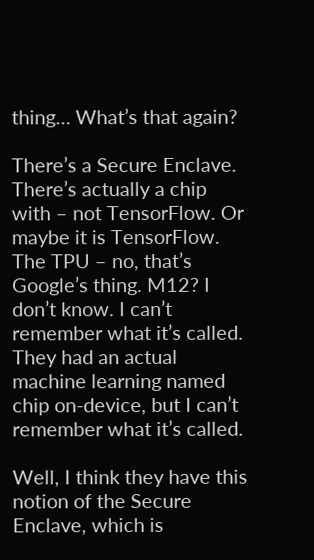thing… What’s that again?

There’s a Secure Enclave. There’s actually a chip with – not TensorFlow. Or maybe it is TensorFlow. The TPU – no, that’s Google’s thing. M12? I don’t know. I can’t remember what it’s called. They had an actual machine learning named chip on-device, but I can’t remember what it’s called.

Well, I think they have this notion of the Secure Enclave, which is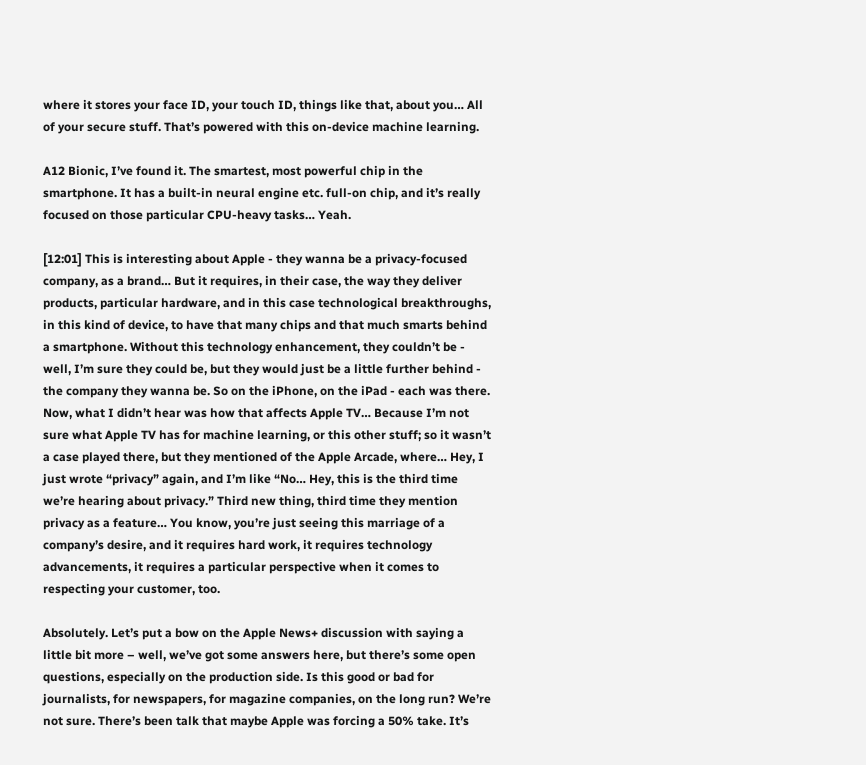where it stores your face ID, your touch ID, things like that, about you… All of your secure stuff. That’s powered with this on-device machine learning.

A12 Bionic, I’ve found it. The smartest, most powerful chip in the smartphone. It has a built-in neural engine etc. full-on chip, and it’s really focused on those particular CPU-heavy tasks… Yeah.

[12:01] This is interesting about Apple - they wanna be a privacy-focused company, as a brand… But it requires, in their case, the way they deliver products, particular hardware, and in this case technological breakthroughs, in this kind of device, to have that many chips and that much smarts behind a smartphone. Without this technology enhancement, they couldn’t be - well, I’m sure they could be, but they would just be a little further behind - the company they wanna be. So on the iPhone, on the iPad - each was there. Now, what I didn’t hear was how that affects Apple TV… Because I’m not sure what Apple TV has for machine learning, or this other stuff; so it wasn’t a case played there, but they mentioned of the Apple Arcade, where… Hey, I just wrote “privacy” again, and I’m like “No… Hey, this is the third time we’re hearing about privacy.” Third new thing, third time they mention privacy as a feature… You know, you’re just seeing this marriage of a company’s desire, and it requires hard work, it requires technology advancements, it requires a particular perspective when it comes to respecting your customer, too.

Absolutely. Let’s put a bow on the Apple News+ discussion with saying a little bit more – well, we’ve got some answers here, but there’s some open questions, especially on the production side. Is this good or bad for journalists, for newspapers, for magazine companies, on the long run? We’re not sure. There’s been talk that maybe Apple was forcing a 50% take. It’s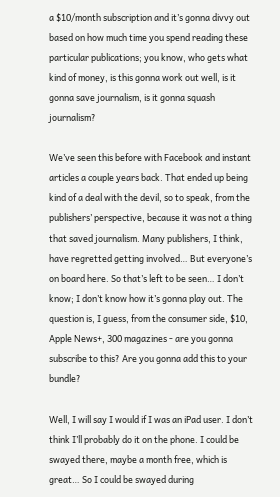a $10/month subscription and it’s gonna divvy out based on how much time you spend reading these particular publications; you know, who gets what kind of money, is this gonna work out well, is it gonna save journalism, is it gonna squash journalism?

We’ve seen this before with Facebook and instant articles a couple years back. That ended up being kind of a deal with the devil, so to speak, from the publishers’ perspective, because it was not a thing that saved journalism. Many publishers, I think, have regretted getting involved… But everyone’s on board here. So that’s left to be seen… I don’t know; I don’t know how it’s gonna play out. The question is, I guess, from the consumer side, $10, Apple News+, 300 magazines - are you gonna subscribe to this? Are you gonna add this to your bundle?

Well, I will say I would if I was an iPad user. I don’t think I’ll probably do it on the phone. I could be swayed there, maybe a month free, which is great… So I could be swayed during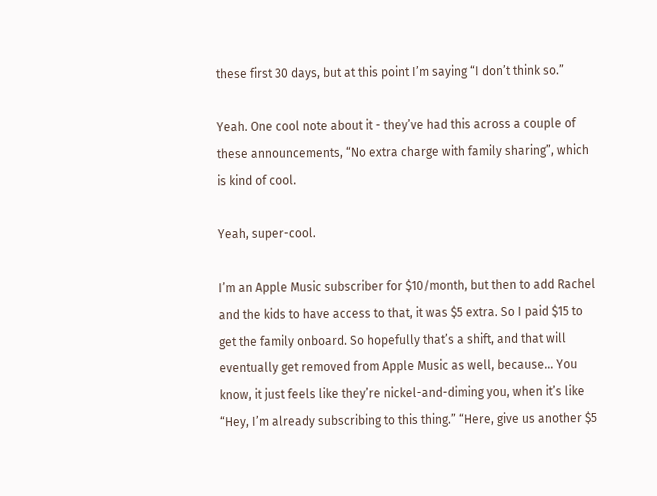these first 30 days, but at this point I’m saying “I don’t think so.”

Yeah. One cool note about it - they’ve had this across a couple of these announcements, “No extra charge with family sharing”, which is kind of cool.

Yeah, super-cool.

I’m an Apple Music subscriber for $10/month, but then to add Rachel and the kids to have access to that, it was $5 extra. So I paid $15 to get the family onboard. So hopefully that’s a shift, and that will eventually get removed from Apple Music as well, because… You know, it just feels like they’re nickel-and-diming you, when it’s like “Hey, I’m already subscribing to this thing.” “Here, give us another $5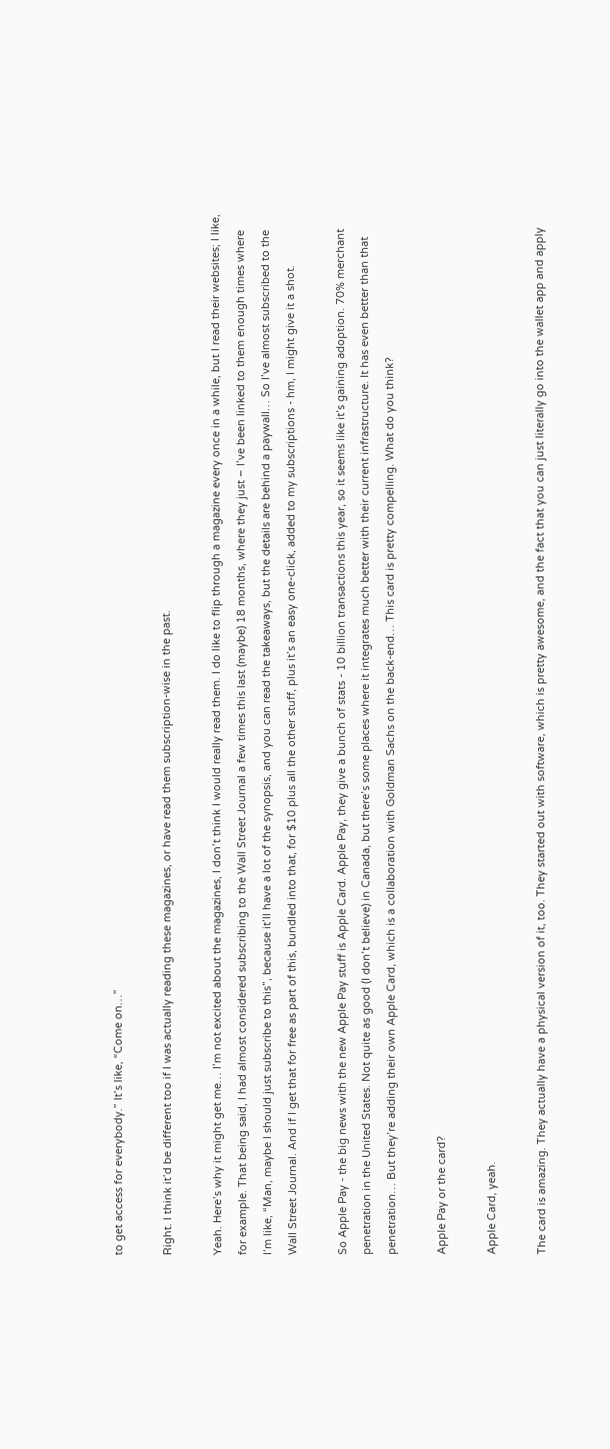to get access for everybody.” It’s like, “Come on…”

Right. I think it’d be different too if I was actually reading these magazines, or have read them subscription-wise in the past.

Yeah. Here’s why it might get me… I’m not excited about the magazines, I don’t think I would really read them. I do like to flip through a magazine every once in a while, but I read their websites; I like, for example. That being said, I had almost considered subscribing to the Wall Street Journal a few times this last (maybe) 18 months, where they just – I’ve been linked to them enough times where I’m like, “Man, maybe I should just subscribe to this”, because it’ll have a lot of the synopsis, and you can read the takeaways, but the details are behind a paywall… So I’ve almost subscribed to the Wall Street Journal. And if I get that for free as part of this, bundled into that, for $10 plus all the other stuff, plus it’s an easy one-click, added to my subscriptions - hm, I might give it a shot.

So Apple Pay - the big news with the new Apple Pay stuff is Apple Card. Apple Pay, they give a bunch of stats - 10 billion transactions this year, so it seems like it’s gaining adoption. 70% merchant penetration in the United States. Not quite as good (I don’t believe) in Canada, but there’s some places where it integrates much better with their current infrastructure. It has even better than that penetration… But they’re adding their own Apple Card, which is a collaboration with Goldman Sachs on the back-end… This card is pretty compelling. What do you think?

Apple Pay or the card?

Apple Card, yeah.

The card is amazing. They actually have a physical version of it, too. They started out with software, which is pretty awesome, and the fact that you can just literally go into the wallet app and apply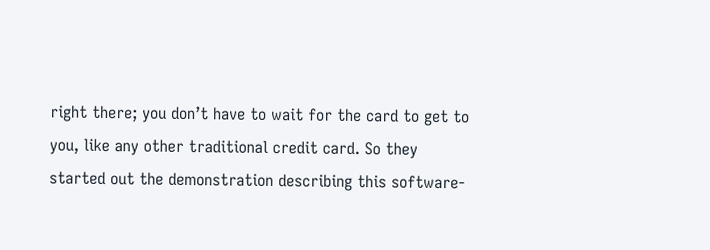right there; you don’t have to wait for the card to get to you, like any other traditional credit card. So they started out the demonstration describing this software-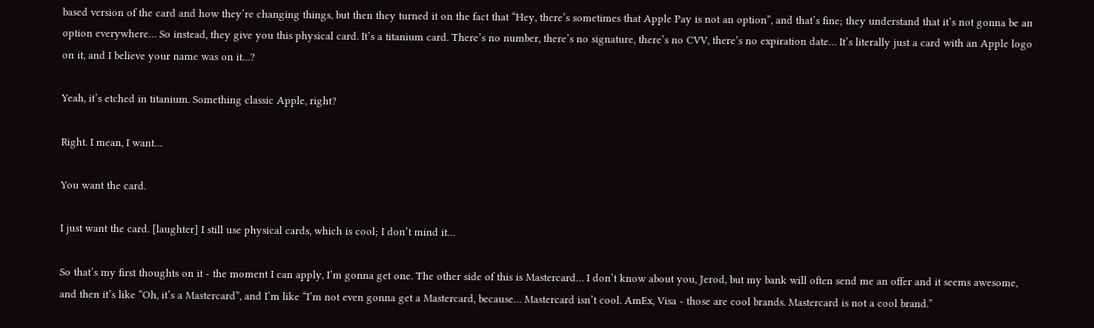based version of the card and how they’re changing things, but then they turned it on the fact that “Hey, there’s sometimes that Apple Pay is not an option”, and that’s fine; they understand that it’s not gonna be an option everywhere… So instead, they give you this physical card. It’s a titanium card. There’s no number, there’s no signature, there’s no CVV, there’s no expiration date… It’s literally just a card with an Apple logo on it, and I believe your name was on it…?

Yeah, it’s etched in titanium. Something classic Apple, right?

Right. I mean, I want…

You want the card.

I just want the card. [laughter] I still use physical cards, which is cool; I don’t mind it…

So that’s my first thoughts on it - the moment I can apply, I’m gonna get one. The other side of this is Mastercard… I don’t know about you, Jerod, but my bank will often send me an offer and it seems awesome, and then it’s like “Oh, it’s a Mastercard”, and I’m like “I’m not even gonna get a Mastercard, because… Mastercard isn’t cool. AmEx, Visa - those are cool brands. Mastercard is not a cool brand.”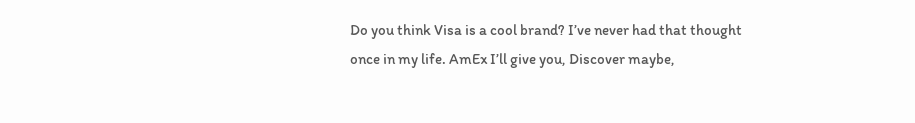Do you think Visa is a cool brand? I’ve never had that thought once in my life. AmEx I’ll give you, Discover maybe,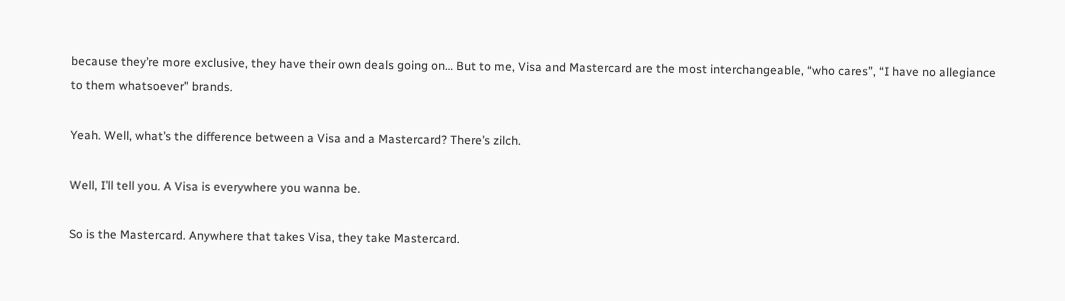because they’re more exclusive, they have their own deals going on… But to me, Visa and Mastercard are the most interchangeable, “who cares”, “I have no allegiance to them whatsoever” brands.

Yeah. Well, what’s the difference between a Visa and a Mastercard? There’s zilch.

Well, I’ll tell you. A Visa is everywhere you wanna be.

So is the Mastercard. Anywhere that takes Visa, they take Mastercard.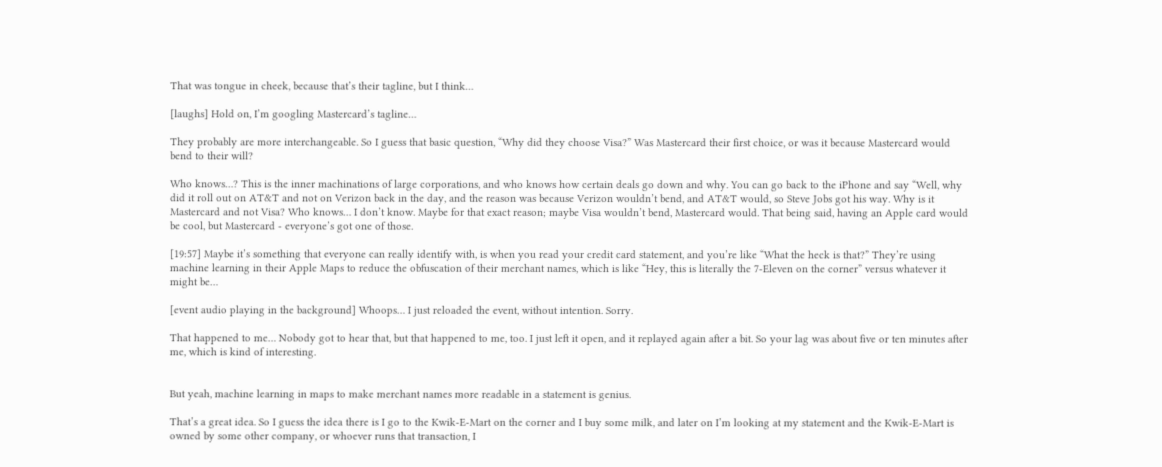That was tongue in cheek, because that’s their tagline, but I think…

[laughs] Hold on, I’m googling Mastercard’s tagline…

They probably are more interchangeable. So I guess that basic question, “Why did they choose Visa?” Was Mastercard their first choice, or was it because Mastercard would bend to their will?

Who knows…? This is the inner machinations of large corporations, and who knows how certain deals go down and why. You can go back to the iPhone and say “Well, why did it roll out on AT&T and not on Verizon back in the day, and the reason was because Verizon wouldn’t bend, and AT&T would, so Steve Jobs got his way. Why is it Mastercard and not Visa? Who knows… I don’t know. Maybe for that exact reason; maybe Visa wouldn’t bend, Mastercard would. That being said, having an Apple card would be cool, but Mastercard - everyone’s got one of those.

[19:57] Maybe it’s something that everyone can really identify with, is when you read your credit card statement, and you’re like “What the heck is that?” They’re using machine learning in their Apple Maps to reduce the obfuscation of their merchant names, which is like “Hey, this is literally the 7-Eleven on the corner” versus whatever it might be…

[event audio playing in the background] Whoops… I just reloaded the event, without intention. Sorry.

That happened to me… Nobody got to hear that, but that happened to me, too. I just left it open, and it replayed again after a bit. So your lag was about five or ten minutes after me, which is kind of interesting.


But yeah, machine learning in maps to make merchant names more readable in a statement is genius.

That’s a great idea. So I guess the idea there is I go to the Kwik-E-Mart on the corner and I buy some milk, and later on I’m looking at my statement and the Kwik-E-Mart is owned by some other company, or whoever runs that transaction, I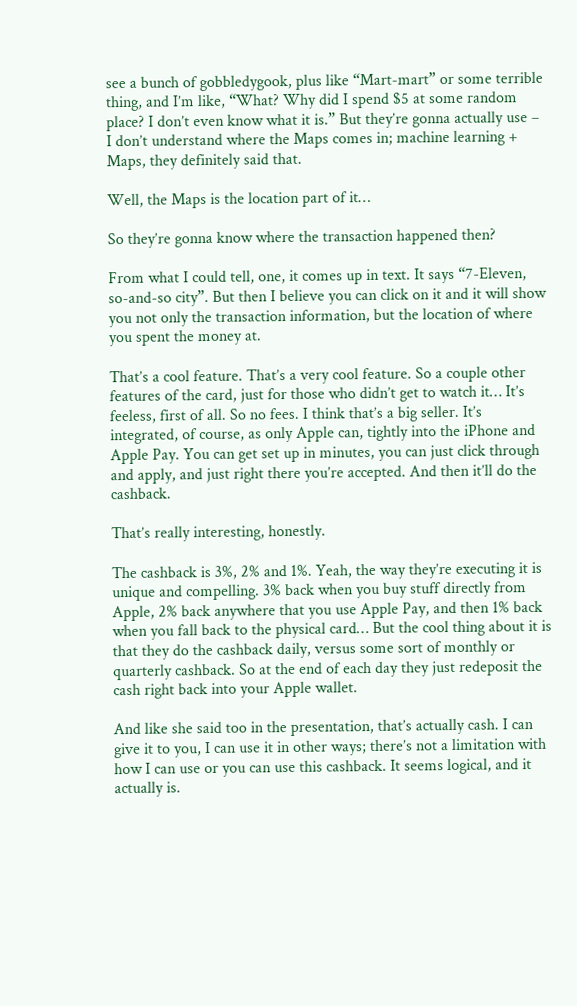see a bunch of gobbledygook, plus like “Mart-mart” or some terrible thing, and I’m like, “What? Why did I spend $5 at some random place? I don’t even know what it is.” But they’re gonna actually use – I don’t understand where the Maps comes in; machine learning + Maps, they definitely said that.

Well, the Maps is the location part of it…

So they’re gonna know where the transaction happened then?

From what I could tell, one, it comes up in text. It says “7-Eleven, so-and-so city”. But then I believe you can click on it and it will show you not only the transaction information, but the location of where you spent the money at.

That’s a cool feature. That’s a very cool feature. So a couple other features of the card, just for those who didn’t get to watch it… It’s feeless, first of all. So no fees. I think that’s a big seller. It’s integrated, of course, as only Apple can, tightly into the iPhone and Apple Pay. You can get set up in minutes, you can just click through and apply, and just right there you’re accepted. And then it’ll do the cashback.

That’s really interesting, honestly.

The cashback is 3%, 2% and 1%. Yeah, the way they’re executing it is unique and compelling. 3% back when you buy stuff directly from Apple, 2% back anywhere that you use Apple Pay, and then 1% back when you fall back to the physical card… But the cool thing about it is that they do the cashback daily, versus some sort of monthly or quarterly cashback. So at the end of each day they just redeposit the cash right back into your Apple wallet.

And like she said too in the presentation, that’s actually cash. I can give it to you, I can use it in other ways; there’s not a limitation with how I can use or you can use this cashback. It seems logical, and it actually is.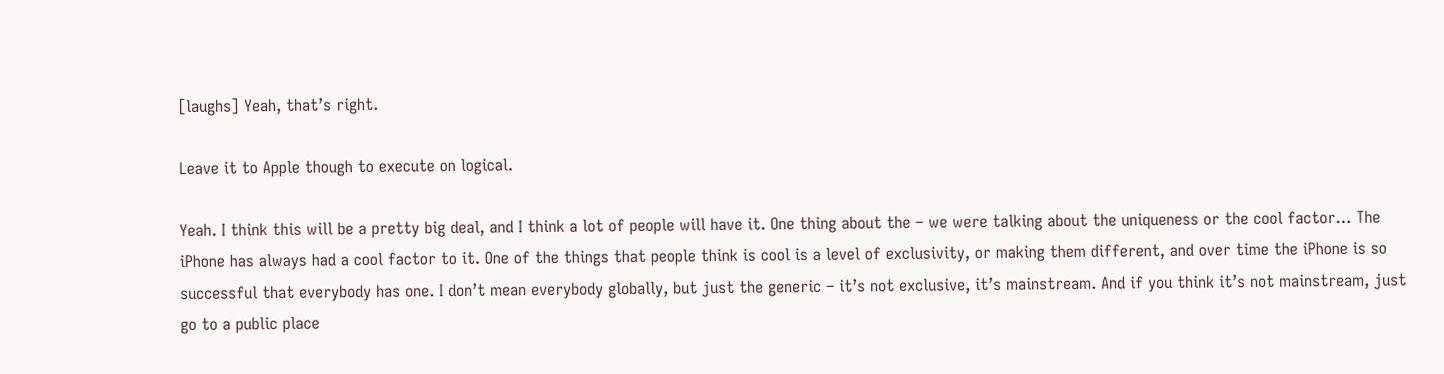[laughs] Yeah, that’s right.

Leave it to Apple though to execute on logical.

Yeah. I think this will be a pretty big deal, and I think a lot of people will have it. One thing about the – we were talking about the uniqueness or the cool factor… The iPhone has always had a cool factor to it. One of the things that people think is cool is a level of exclusivity, or making them different, and over time the iPhone is so successful that everybody has one. I don’t mean everybody globally, but just the generic – it’s not exclusive, it’s mainstream. And if you think it’s not mainstream, just go to a public place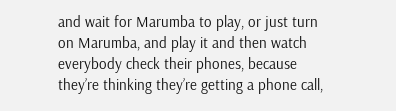and wait for Marumba to play, or just turn on Marumba, and play it and then watch everybody check their phones, because they’re thinking they’re getting a phone call,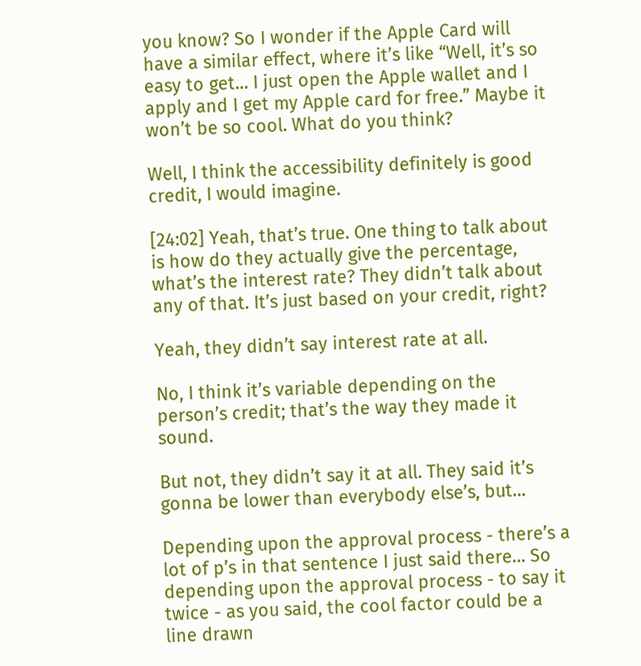you know? So I wonder if the Apple Card will have a similar effect, where it’s like “Well, it’s so easy to get… I just open the Apple wallet and I apply and I get my Apple card for free.” Maybe it won’t be so cool. What do you think?

Well, I think the accessibility definitely is good credit, I would imagine.

[24:02] Yeah, that’s true. One thing to talk about is how do they actually give the percentage, what’s the interest rate? They didn’t talk about any of that. It’s just based on your credit, right?

Yeah, they didn’t say interest rate at all.

No, I think it’s variable depending on the person’s credit; that’s the way they made it sound.

But not, they didn’t say it at all. They said it’s gonna be lower than everybody else’s, but…

Depending upon the approval process - there’s a lot of p’s in that sentence I just said there… So depending upon the approval process - to say it twice - as you said, the cool factor could be a line drawn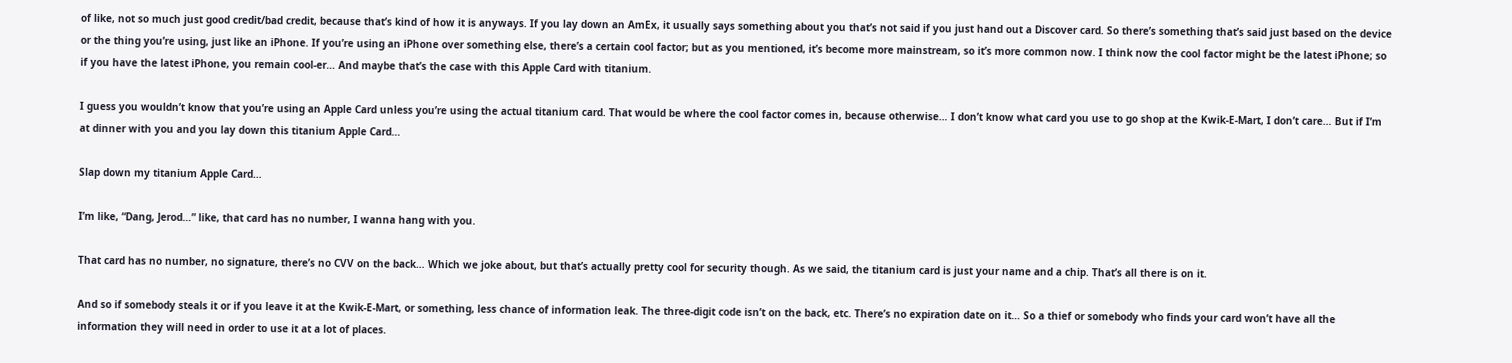of like, not so much just good credit/bad credit, because that’s kind of how it is anyways. If you lay down an AmEx, it usually says something about you that’s not said if you just hand out a Discover card. So there’s something that’s said just based on the device or the thing you’re using, just like an iPhone. If you’re using an iPhone over something else, there’s a certain cool factor; but as you mentioned, it’s become more mainstream, so it’s more common now. I think now the cool factor might be the latest iPhone; so if you have the latest iPhone, you remain cool-er… And maybe that’s the case with this Apple Card with titanium.

I guess you wouldn’t know that you’re using an Apple Card unless you’re using the actual titanium card. That would be where the cool factor comes in, because otherwise… I don’t know what card you use to go shop at the Kwik-E-Mart, I don’t care… But if I’m at dinner with you and you lay down this titanium Apple Card…

Slap down my titanium Apple Card…

I’m like, “Dang, Jerod…” like, that card has no number, I wanna hang with you.

That card has no number, no signature, there’s no CVV on the back… Which we joke about, but that’s actually pretty cool for security though. As we said, the titanium card is just your name and a chip. That’s all there is on it.

And so if somebody steals it or if you leave it at the Kwik-E-Mart, or something, less chance of information leak. The three-digit code isn’t on the back, etc. There’s no expiration date on it… So a thief or somebody who finds your card won’t have all the information they will need in order to use it at a lot of places.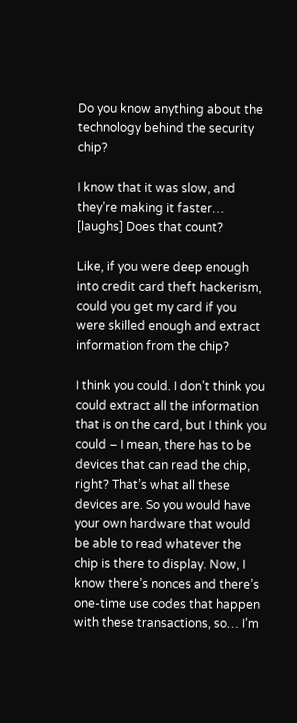Do you know anything about the technology behind the security chip?

I know that it was slow, and they’re making it faster… [laughs] Does that count?

Like, if you were deep enough into credit card theft hackerism, could you get my card if you were skilled enough and extract information from the chip?

I think you could. I don’t think you could extract all the information that is on the card, but I think you could – I mean, there has to be devices that can read the chip, right? That’s what all these devices are. So you would have your own hardware that would be able to read whatever the chip is there to display. Now, I know there’s nonces and there’s one-time use codes that happen with these transactions, so… I’m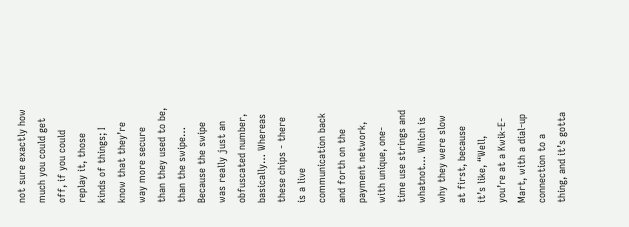not sure exactly how much you could get off, if you could replay it, those kinds of things; I know that they’re way more secure than they used to be, than the swipe… Because the swipe was really just an obfuscated number, basically… Whereas these chips - there is a live communication back and forth on the payment network, with unique, one-time use strings and whatnot… Which is why they were slow at first, because it’s like, “Well, you’re at a Kwik-E-Mart, with a dial-up connection to a thing, and it’s gotta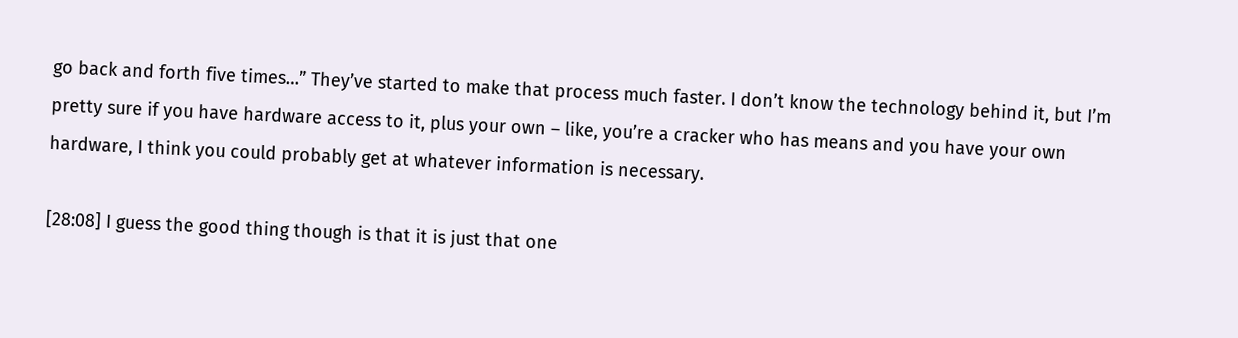go back and forth five times…” They’ve started to make that process much faster. I don’t know the technology behind it, but I’m pretty sure if you have hardware access to it, plus your own – like, you’re a cracker who has means and you have your own hardware, I think you could probably get at whatever information is necessary.

[28:08] I guess the good thing though is that it is just that one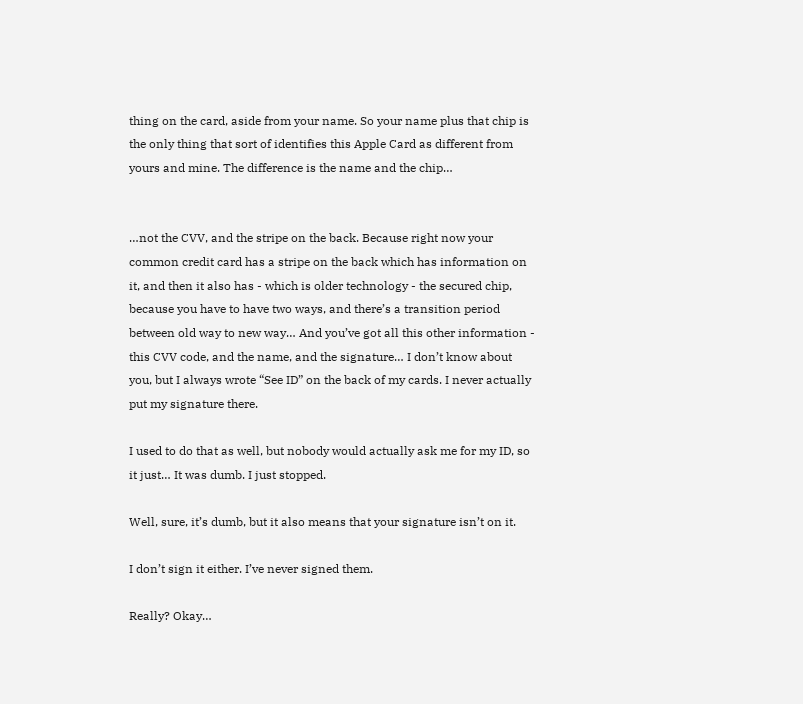thing on the card, aside from your name. So your name plus that chip is the only thing that sort of identifies this Apple Card as different from yours and mine. The difference is the name and the chip…


…not the CVV, and the stripe on the back. Because right now your common credit card has a stripe on the back which has information on it, and then it also has - which is older technology - the secured chip, because you have to have two ways, and there’s a transition period between old way to new way… And you’ve got all this other information - this CVV code, and the name, and the signature… I don’t know about you, but I always wrote “See ID” on the back of my cards. I never actually put my signature there.

I used to do that as well, but nobody would actually ask me for my ID, so it just… It was dumb. I just stopped.

Well, sure, it’s dumb, but it also means that your signature isn’t on it.

I don’t sign it either. I’ve never signed them.

Really? Okay…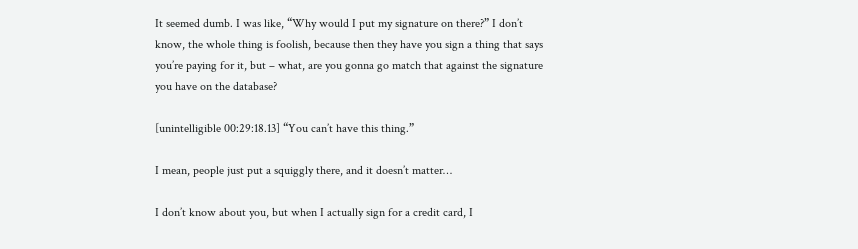It seemed dumb. I was like, “Why would I put my signature on there?” I don’t know, the whole thing is foolish, because then they have you sign a thing that says you’re paying for it, but – what, are you gonna go match that against the signature you have on the database?

[unintelligible 00:29:18.13] “You can’t have this thing.”

I mean, people just put a squiggly there, and it doesn’t matter…

I don’t know about you, but when I actually sign for a credit card, I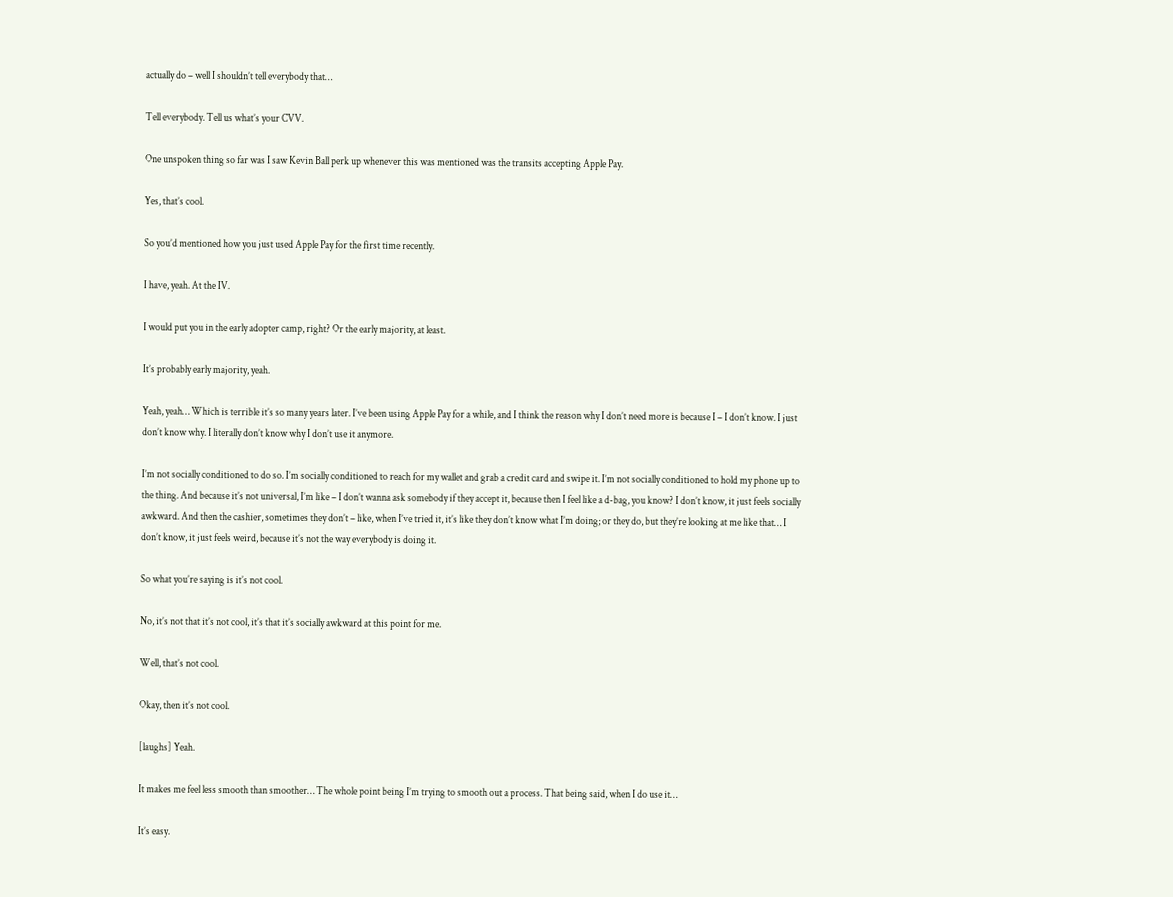actually do – well I shouldn’t tell everybody that…

Tell everybody. Tell us what’s your CVV.

One unspoken thing so far was I saw Kevin Ball perk up whenever this was mentioned was the transits accepting Apple Pay.

Yes, that’s cool.

So you’d mentioned how you just used Apple Pay for the first time recently.

I have, yeah. At the IV.

I would put you in the early adopter camp, right? Or the early majority, at least.

It’s probably early majority, yeah.

Yeah, yeah… Which is terrible it’s so many years later. I’ve been using Apple Pay for a while, and I think the reason why I don’t need more is because I – I don’t know. I just don’t know why. I literally don’t know why I don’t use it anymore.

I’m not socially conditioned to do so. I’m socially conditioned to reach for my wallet and grab a credit card and swipe it. I’m not socially conditioned to hold my phone up to the thing. And because it’s not universal, I’m like – I don’t wanna ask somebody if they accept it, because then I feel like a d-bag, you know? I don’t know, it just feels socially awkward. And then the cashier, sometimes they don’t – like, when I’ve tried it, it’s like they don’t know what I’m doing; or they do, but they’re looking at me like that… I don’t know, it just feels weird, because it’s not the way everybody is doing it.

So what you’re saying is it’s not cool.

No, it’s not that it’s not cool, it’s that it’s socially awkward at this point for me.

Well, that’s not cool.

Okay, then it’s not cool.

[laughs] Yeah.

It makes me feel less smooth than smoother… The whole point being I’m trying to smooth out a process. That being said, when I do use it…

It’s easy.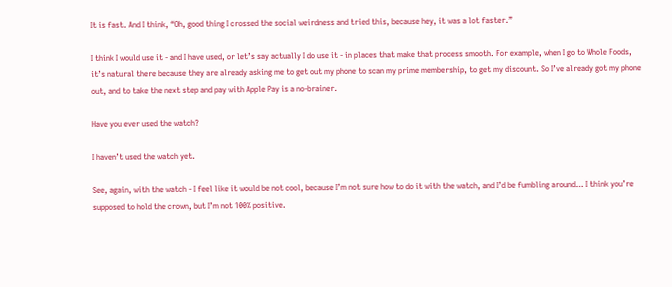It is fast. And I think, “Oh, good thing I crossed the social weirdness and tried this, because hey, it was a lot faster.”

I think I would use it - and I have used, or let’s say actually I do use it - in places that make that process smooth. For example, when I go to Whole Foods, it’s natural there because they are already asking me to get out my phone to scan my prime membership, to get my discount. So I’ve already got my phone out, and to take the next step and pay with Apple Pay is a no-brainer.

Have you ever used the watch?

I haven’t used the watch yet.

See, again, with the watch - I feel like it would be not cool, because I’m not sure how to do it with the watch, and I’d be fumbling around… I think you’re supposed to hold the crown, but I’m not 100% positive.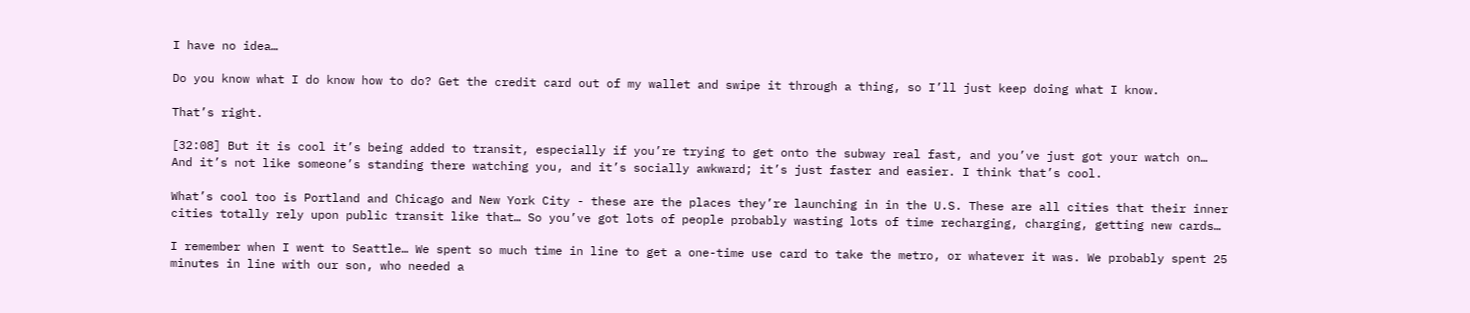I have no idea…

Do you know what I do know how to do? Get the credit card out of my wallet and swipe it through a thing, so I’ll just keep doing what I know.

That’s right.

[32:08] But it is cool it’s being added to transit, especially if you’re trying to get onto the subway real fast, and you’ve just got your watch on… And it’s not like someone’s standing there watching you, and it’s socially awkward; it’s just faster and easier. I think that’s cool.

What’s cool too is Portland and Chicago and New York City - these are the places they’re launching in in the U.S. These are all cities that their inner cities totally rely upon public transit like that… So you’ve got lots of people probably wasting lots of time recharging, charging, getting new cards…

I remember when I went to Seattle… We spent so much time in line to get a one-time use card to take the metro, or whatever it was. We probably spent 25 minutes in line with our son, who needed a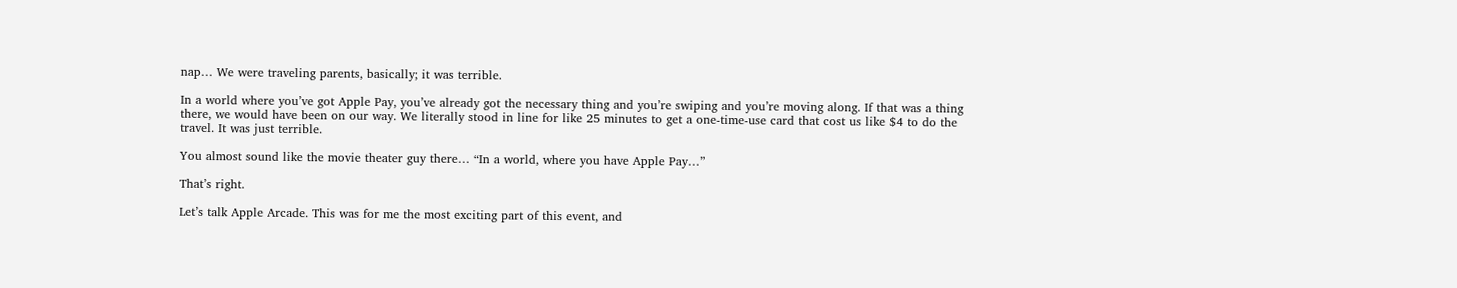nap… We were traveling parents, basically; it was terrible.

In a world where you’ve got Apple Pay, you’ve already got the necessary thing and you’re swiping and you’re moving along. If that was a thing there, we would have been on our way. We literally stood in line for like 25 minutes to get a one-time-use card that cost us like $4 to do the travel. It was just terrible.

You almost sound like the movie theater guy there… “In a world, where you have Apple Pay…”

That’s right.

Let’s talk Apple Arcade. This was for me the most exciting part of this event, and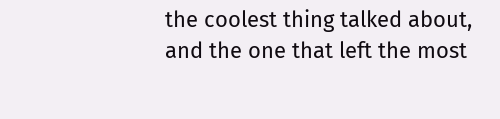the coolest thing talked about, and the one that left the most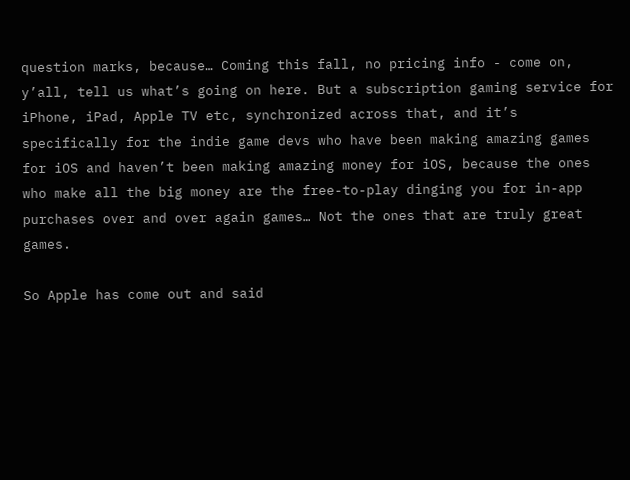question marks, because… Coming this fall, no pricing info - come on, y’all, tell us what’s going on here. But a subscription gaming service for iPhone, iPad, Apple TV etc, synchronized across that, and it’s specifically for the indie game devs who have been making amazing games for iOS and haven’t been making amazing money for iOS, because the ones who make all the big money are the free-to-play dinging you for in-app purchases over and over again games… Not the ones that are truly great games.

So Apple has come out and said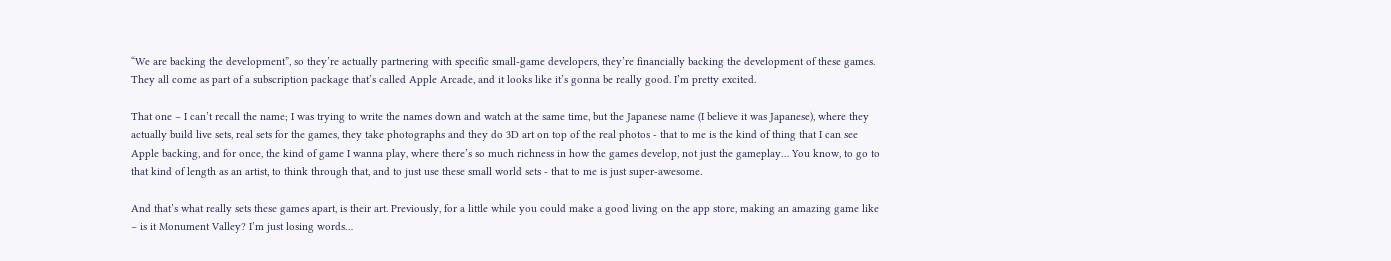“We are backing the development”, so they’re actually partnering with specific small-game developers, they’re financially backing the development of these games. They all come as part of a subscription package that’s called Apple Arcade, and it looks like it’s gonna be really good. I’m pretty excited.

That one – I can’t recall the name; I was trying to write the names down and watch at the same time, but the Japanese name (I believe it was Japanese), where they actually build live sets, real sets for the games, they take photographs and they do 3D art on top of the real photos - that to me is the kind of thing that I can see Apple backing, and for once, the kind of game I wanna play, where there’s so much richness in how the games develop, not just the gameplay… You know, to go to that kind of length as an artist, to think through that, and to just use these small world sets - that to me is just super-awesome.

And that’s what really sets these games apart, is their art. Previously, for a little while you could make a good living on the app store, making an amazing game like – is it Monument Valley? I’m just losing words…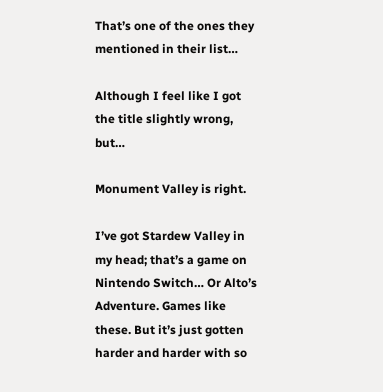That’s one of the ones they mentioned in their list…

Although I feel like I got the title slightly wrong, but…

Monument Valley is right.

I’ve got Stardew Valley in my head; that’s a game on Nintendo Switch… Or Alto’s Adventure. Games like these. But it’s just gotten harder and harder with so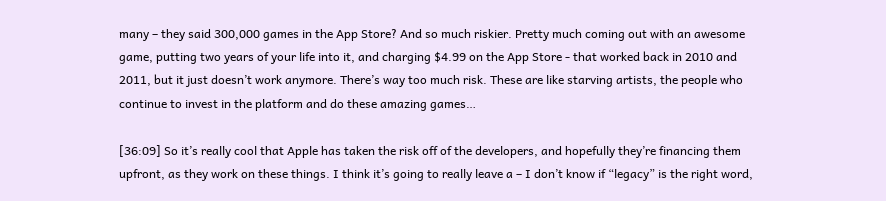many – they said 300,000 games in the App Store? And so much riskier. Pretty much coming out with an awesome game, putting two years of your life into it, and charging $4.99 on the App Store - that worked back in 2010 and 2011, but it just doesn’t work anymore. There’s way too much risk. These are like starving artists, the people who continue to invest in the platform and do these amazing games…

[36:09] So it’s really cool that Apple has taken the risk off of the developers, and hopefully they’re financing them upfront, as they work on these things. I think it’s going to really leave a – I don’t know if “legacy” is the right word,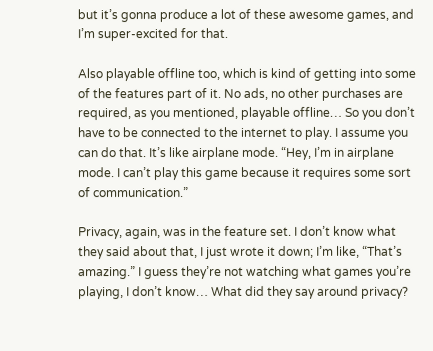but it’s gonna produce a lot of these awesome games, and I’m super-excited for that.

Also playable offline too, which is kind of getting into some of the features part of it. No ads, no other purchases are required, as you mentioned, playable offline… So you don’t have to be connected to the internet to play. I assume you can do that. It’s like airplane mode. “Hey, I’m in airplane mode. I can’t play this game because it requires some sort of communication.”

Privacy, again, was in the feature set. I don’t know what they said about that, I just wrote it down; I’m like, “That’s amazing.” I guess they’re not watching what games you’re playing, I don’t know… What did they say around privacy?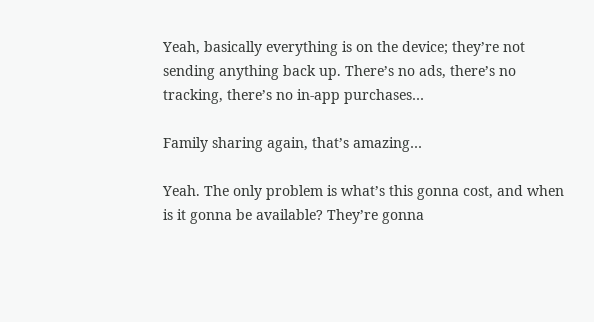Yeah, basically everything is on the device; they’re not sending anything back up. There’s no ads, there’s no tracking, there’s no in-app purchases…

Family sharing again, that’s amazing…

Yeah. The only problem is what’s this gonna cost, and when is it gonna be available? They’re gonna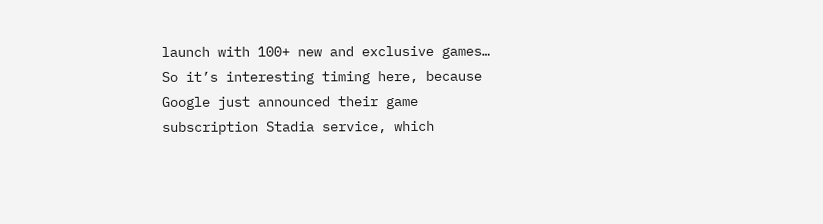launch with 100+ new and exclusive games… So it’s interesting timing here, because Google just announced their game subscription Stadia service, which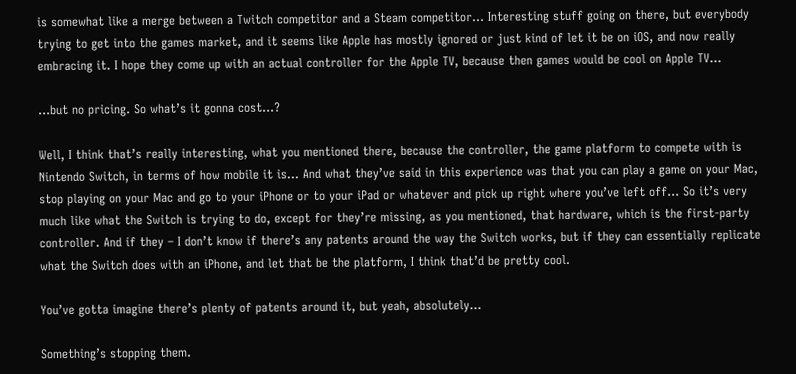is somewhat like a merge between a Twitch competitor and a Steam competitor… Interesting stuff going on there, but everybody trying to get into the games market, and it seems like Apple has mostly ignored or just kind of let it be on iOS, and now really embracing it. I hope they come up with an actual controller for the Apple TV, because then games would be cool on Apple TV…

…but no pricing. So what’s it gonna cost…?

Well, I think that’s really interesting, what you mentioned there, because the controller, the game platform to compete with is Nintendo Switch, in terms of how mobile it is… And what they’ve said in this experience was that you can play a game on your Mac, stop playing on your Mac and go to your iPhone or to your iPad or whatever and pick up right where you’ve left off… So it’s very much like what the Switch is trying to do, except for they’re missing, as you mentioned, that hardware, which is the first-party controller. And if they – I don’t know if there’s any patents around the way the Switch works, but if they can essentially replicate what the Switch does with an iPhone, and let that be the platform, I think that’d be pretty cool.

You’ve gotta imagine there’s plenty of patents around it, but yeah, absolutely…

Something’s stopping them.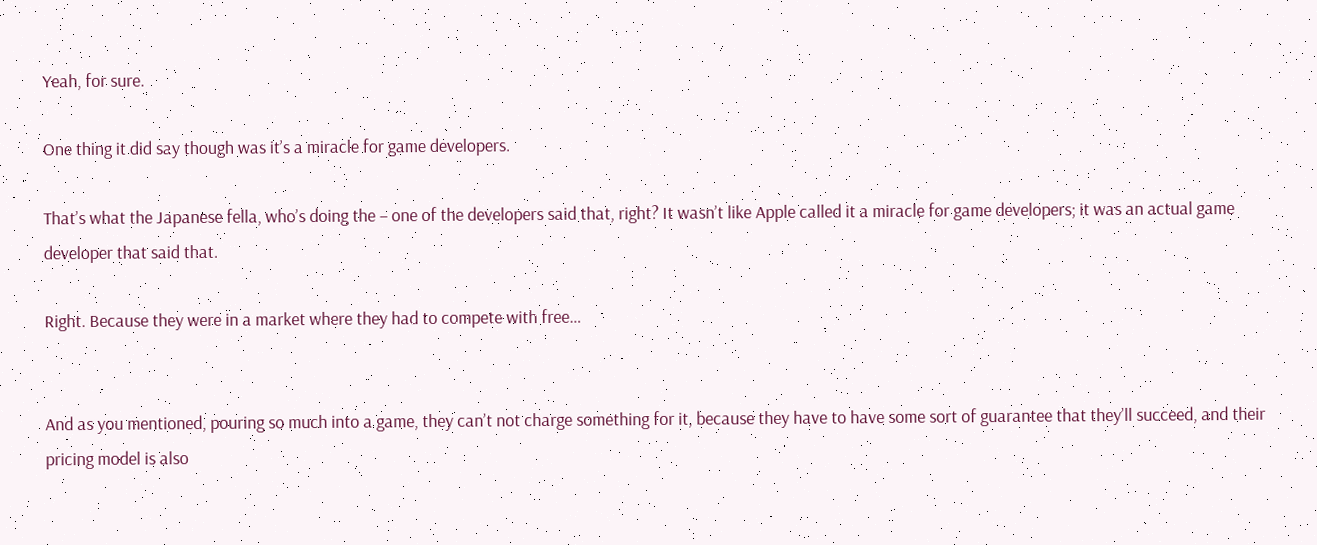Yeah, for sure.

One thing it did say though was it’s a miracle for game developers.

That’s what the Japanese fella, who’s doing the – one of the developers said that, right? It wasn’t like Apple called it a miracle for game developers; it was an actual game developer that said that.

Right. Because they were in a market where they had to compete with free…


And as you mentioned, pouring so much into a game, they can’t not charge something for it, because they have to have some sort of guarantee that they’ll succeed, and their pricing model is also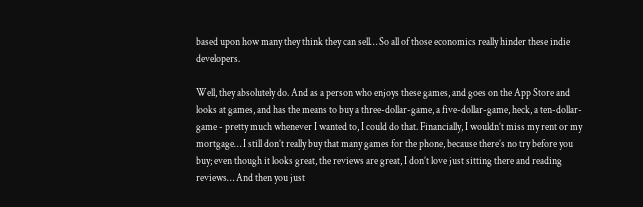based upon how many they think they can sell… So all of those economics really hinder these indie developers.

Well, they absolutely do. And as a person who enjoys these games, and goes on the App Store and looks at games, and has the means to buy a three-dollar-game, a five-dollar-game, heck, a ten-dollar-game - pretty much whenever I wanted to, I could do that. Financially, I wouldn’t miss my rent or my mortgage… I still don’t really buy that many games for the phone, because there’s no try before you buy; even though it looks great, the reviews are great, I don’t love just sitting there and reading reviews… And then you just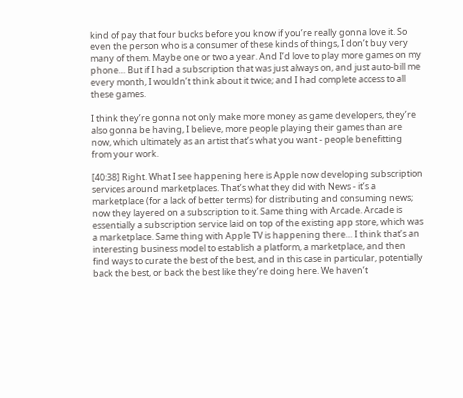kind of pay that four bucks before you know if you’re really gonna love it. So even the person who is a consumer of these kinds of things, I don’t buy very many of them. Maybe one or two a year. And I’d love to play more games on my phone… But if I had a subscription that was just always on, and just auto-bill me every month, I wouldn’t think about it twice; and I had complete access to all these games.

I think they’re gonna not only make more money as game developers, they’re also gonna be having, I believe, more people playing their games than are now, which ultimately as an artist that’s what you want - people benefitting from your work.

[40:38] Right. What I see happening here is Apple now developing subscription services around marketplaces. That’s what they did with News - it’s a marketplace (for a lack of better terms) for distributing and consuming news; now they layered on a subscription to it. Same thing with Arcade. Arcade is essentially a subscription service laid on top of the existing app store, which was a marketplace. Same thing with Apple TV is happening there… I think that’s an interesting business model to establish a platform, a marketplace, and then find ways to curate the best of the best, and in this case in particular, potentially back the best, or back the best like they’re doing here. We haven’t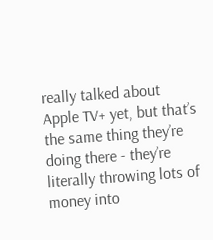really talked about Apple TV+ yet, but that’s the same thing they’re doing there - they’re literally throwing lots of money into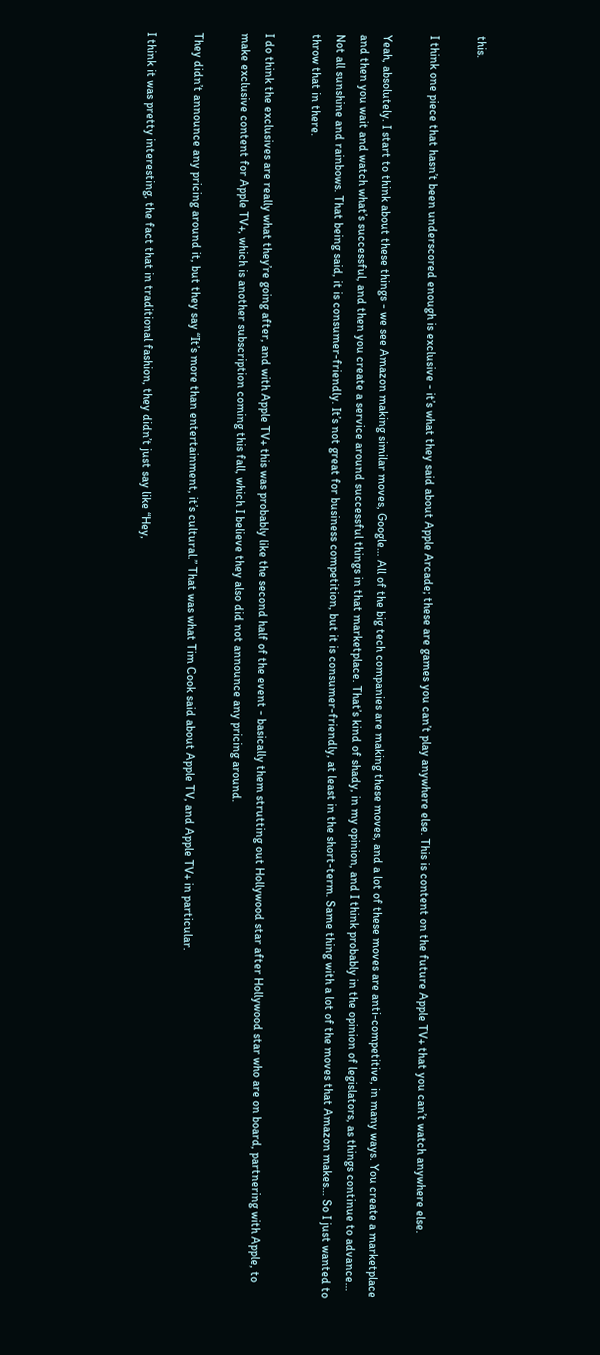this.

I think one piece that hasn’t been underscored enough is exclusive - it’s what they said about Apple Arcade; these are games you can’t play anywhere else. This is content on the future Apple TV+ that you can’t watch anywhere else.

Yeah, absolutely. I start to think about these things - we see Amazon making similar moves, Google… All of the big tech companies are making these moves, and a lot of these moves are anti-competitive, in many ways. You create a marketplace and then you wait and watch what’s successful, and then you create a service around successful things in that marketplace. That’s kind of shady, in my opinion, and I think probably in the opinion of legislators, as things continue to advance… Not all sunshine and rainbows. That being said, it is consumer-friendly. It’s not great for business competition, but it is consumer-friendly, at least in the short-term. Same thing with a lot of the moves that Amazon makes… So I just wanted to throw that in there.

I do think the exclusives are really what they’re going after, and with Apple TV+ this was probably like the second half of the event - basically them strutting out Hollywood star after Hollywood star who are on board, partnering with Apple, to make exclusive content for Apple TV+, which is another subscription coming this fall, which I believe they also did not announce any pricing around.

They didn’t announce any pricing around it, but they say “It’s more than entertainment, it’s cultural.” That was what Tim Cook said about Apple TV, and Apple TV+ in particular.

I think it was pretty interesting, the fact that in traditional fashion, they didn’t just say like “Hey,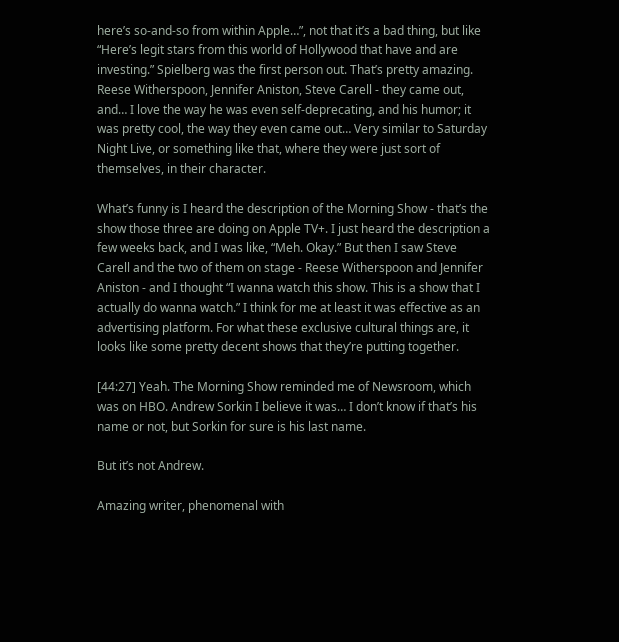here’s so-and-so from within Apple…”, not that it’s a bad thing, but like “Here’s legit stars from this world of Hollywood that have and are investing.” Spielberg was the first person out. That’s pretty amazing. Reese Witherspoon, Jennifer Aniston, Steve Carell - they came out, and… I love the way he was even self-deprecating, and his humor; it was pretty cool, the way they even came out… Very similar to Saturday Night Live, or something like that, where they were just sort of themselves, in their character.

What’s funny is I heard the description of the Morning Show - that’s the show those three are doing on Apple TV+. I just heard the description a few weeks back, and I was like, “Meh. Okay.” But then I saw Steve Carell and the two of them on stage - Reese Witherspoon and Jennifer Aniston - and I thought “I wanna watch this show. This is a show that I actually do wanna watch.” I think for me at least it was effective as an advertising platform. For what these exclusive cultural things are, it looks like some pretty decent shows that they’re putting together.

[44:27] Yeah. The Morning Show reminded me of Newsroom, which was on HBO. Andrew Sorkin I believe it was… I don’t know if that’s his name or not, but Sorkin for sure is his last name.

But it’s not Andrew.

Amazing writer, phenomenal with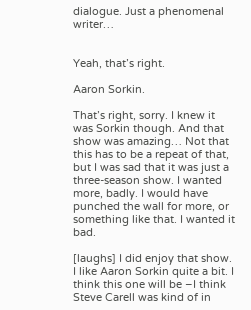dialogue. Just a phenomenal writer…


Yeah, that’s right.

Aaron Sorkin.

That’s right, sorry. I knew it was Sorkin though. And that show was amazing… Not that this has to be a repeat of that, but I was sad that it was just a three-season show. I wanted more, badly. I would have punched the wall for more, or something like that. I wanted it bad.

[laughs] I did enjoy that show. I like Aaron Sorkin quite a bit. I think this one will be –I think Steve Carell was kind of in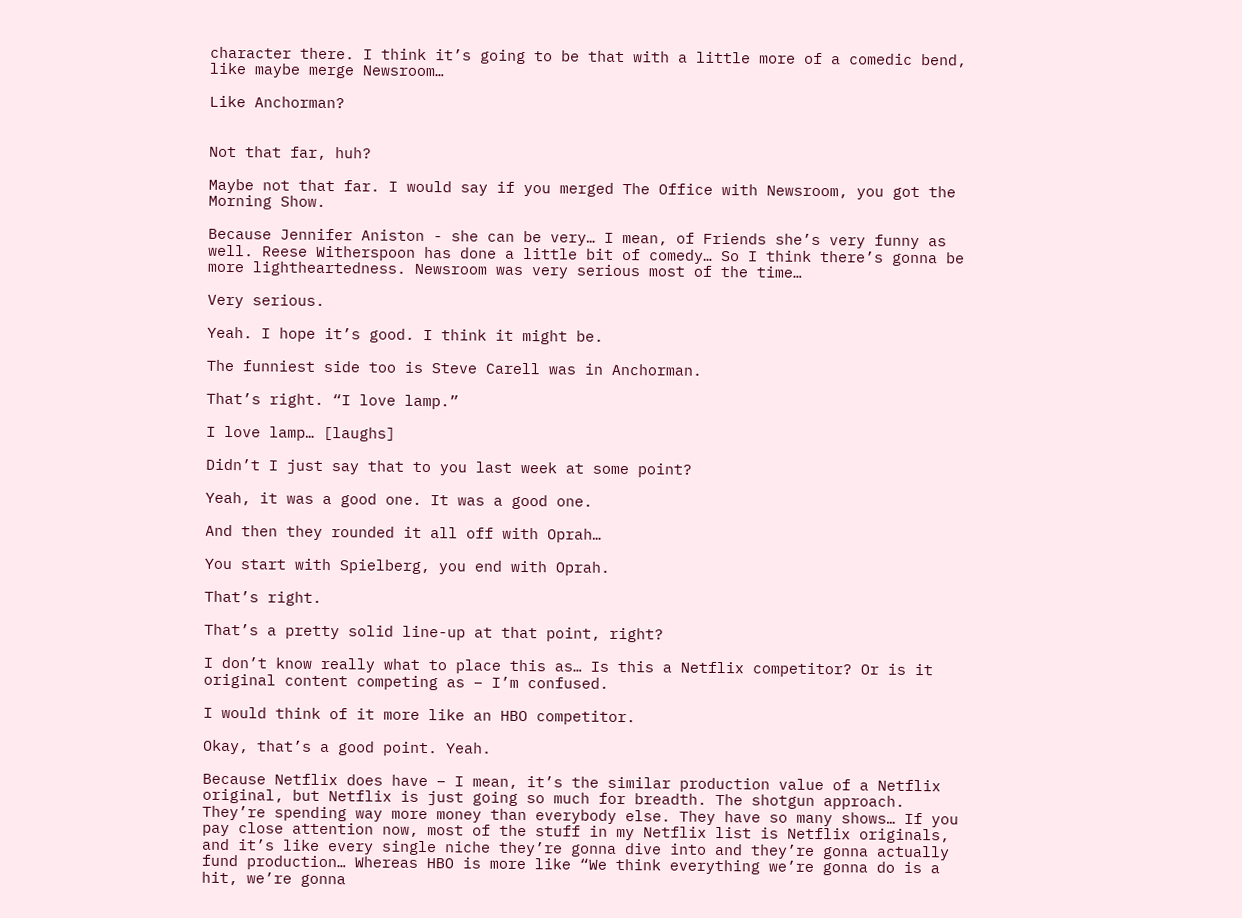character there. I think it’s going to be that with a little more of a comedic bend, like maybe merge Newsroom…

Like Anchorman?


Not that far, huh?

Maybe not that far. I would say if you merged The Office with Newsroom, you got the Morning Show.

Because Jennifer Aniston - she can be very… I mean, of Friends she’s very funny as well. Reese Witherspoon has done a little bit of comedy… So I think there’s gonna be more lightheartedness. Newsroom was very serious most of the time…

Very serious.

Yeah. I hope it’s good. I think it might be.

The funniest side too is Steve Carell was in Anchorman.

That’s right. “I love lamp.”

I love lamp… [laughs]

Didn’t I just say that to you last week at some point?

Yeah, it was a good one. It was a good one.

And then they rounded it all off with Oprah…

You start with Spielberg, you end with Oprah.

That’s right.

That’s a pretty solid line-up at that point, right?

I don’t know really what to place this as… Is this a Netflix competitor? Or is it original content competing as – I’m confused.

I would think of it more like an HBO competitor.

Okay, that’s a good point. Yeah.

Because Netflix does have – I mean, it’s the similar production value of a Netflix original, but Netflix is just going so much for breadth. The shotgun approach. They’re spending way more money than everybody else. They have so many shows… If you pay close attention now, most of the stuff in my Netflix list is Netflix originals, and it’s like every single niche they’re gonna dive into and they’re gonna actually fund production… Whereas HBO is more like “We think everything we’re gonna do is a hit, we’re gonna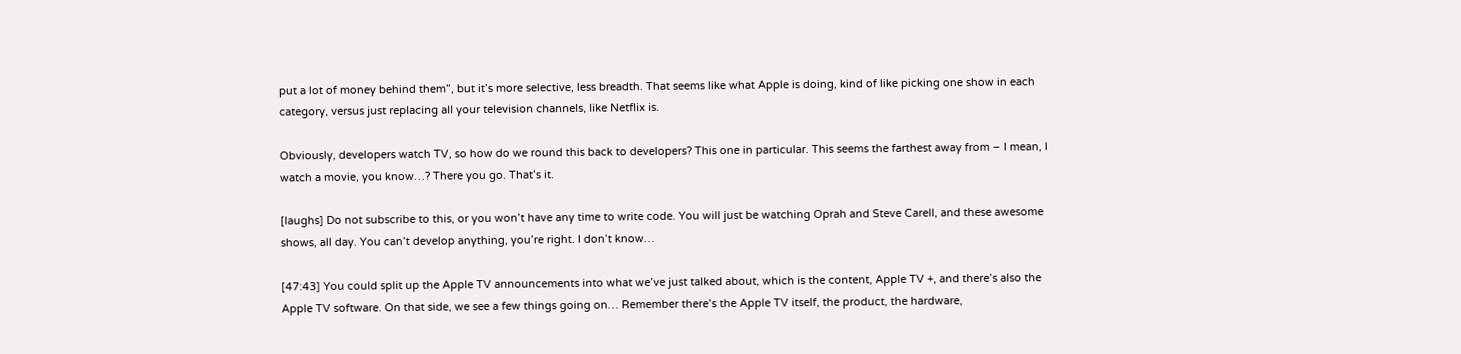put a lot of money behind them”, but it’s more selective, less breadth. That seems like what Apple is doing, kind of like picking one show in each category, versus just replacing all your television channels, like Netflix is.

Obviously, developers watch TV, so how do we round this back to developers? This one in particular. This seems the farthest away from – I mean, I watch a movie, you know…? There you go. That’s it.

[laughs] Do not subscribe to this, or you won’t have any time to write code. You will just be watching Oprah and Steve Carell, and these awesome shows, all day. You can’t develop anything, you’re right. I don’t know…

[47:43] You could split up the Apple TV announcements into what we’ve just talked about, which is the content, Apple TV +, and there’s also the Apple TV software. On that side, we see a few things going on… Remember there’s the Apple TV itself, the product, the hardware,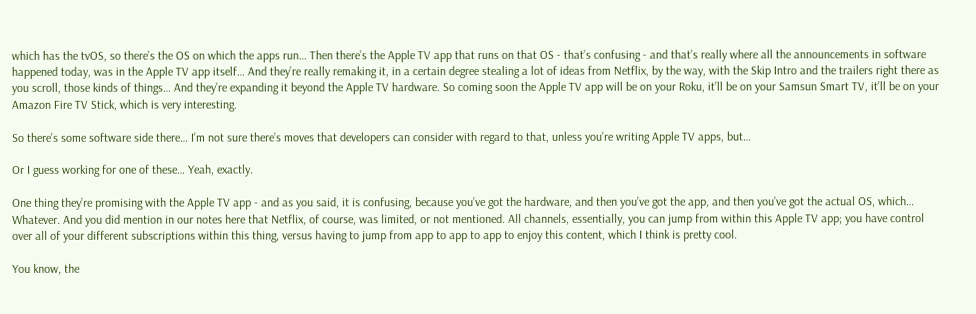which has the tvOS, so there’s the OS on which the apps run… Then there’s the Apple TV app that runs on that OS - that’s confusing - and that’s really where all the announcements in software happened today, was in the Apple TV app itself… And they’re really remaking it, in a certain degree stealing a lot of ideas from Netflix, by the way, with the Skip Intro and the trailers right there as you scroll, those kinds of things… And they’re expanding it beyond the Apple TV hardware. So coming soon the Apple TV app will be on your Roku, it’ll be on your Samsun Smart TV, it’ll be on your Amazon Fire TV Stick, which is very interesting.

So there’s some software side there… I’m not sure there’s moves that developers can consider with regard to that, unless you’re writing Apple TV apps, but…

Or I guess working for one of these… Yeah, exactly.

One thing they’re promising with the Apple TV app - and as you said, it is confusing, because you’ve got the hardware, and then you’ve got the app, and then you’ve got the actual OS, which… Whatever. And you did mention in our notes here that Netflix, of course, was limited, or not mentioned. All channels, essentially, you can jump from within this Apple TV app; you have control over all of your different subscriptions within this thing, versus having to jump from app to app to app to enjoy this content, which I think is pretty cool.

You know, the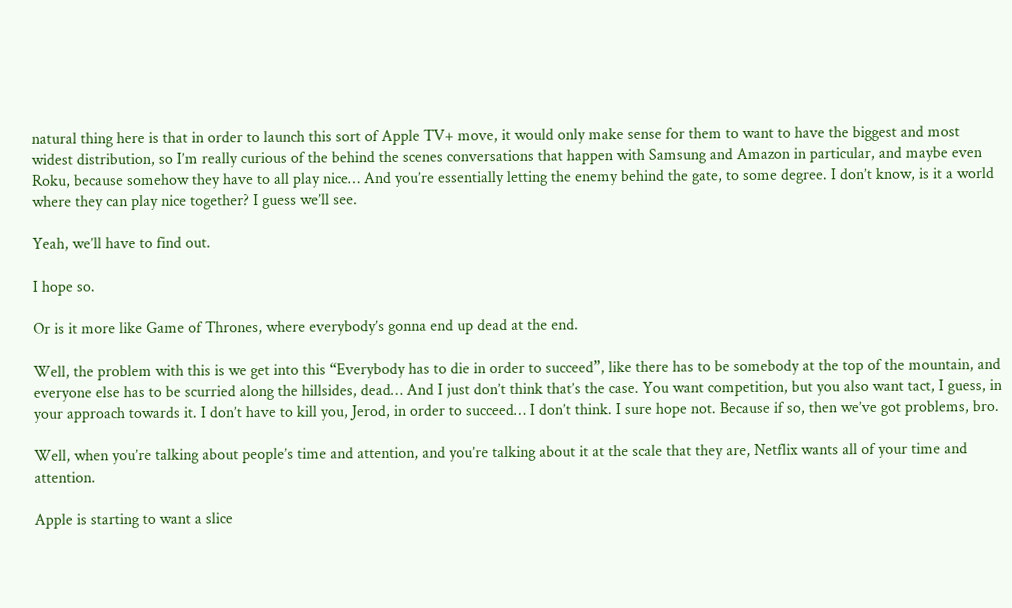natural thing here is that in order to launch this sort of Apple TV+ move, it would only make sense for them to want to have the biggest and most widest distribution, so I’m really curious of the behind the scenes conversations that happen with Samsung and Amazon in particular, and maybe even Roku, because somehow they have to all play nice… And you’re essentially letting the enemy behind the gate, to some degree. I don’t know, is it a world where they can play nice together? I guess we’ll see.

Yeah, we’ll have to find out.

I hope so.

Or is it more like Game of Thrones, where everybody’s gonna end up dead at the end.

Well, the problem with this is we get into this “Everybody has to die in order to succeed”, like there has to be somebody at the top of the mountain, and everyone else has to be scurried along the hillsides, dead… And I just don’t think that’s the case. You want competition, but you also want tact, I guess, in your approach towards it. I don’t have to kill you, Jerod, in order to succeed… I don’t think. I sure hope not. Because if so, then we’ve got problems, bro.

Well, when you’re talking about people’s time and attention, and you’re talking about it at the scale that they are, Netflix wants all of your time and attention.

Apple is starting to want a slice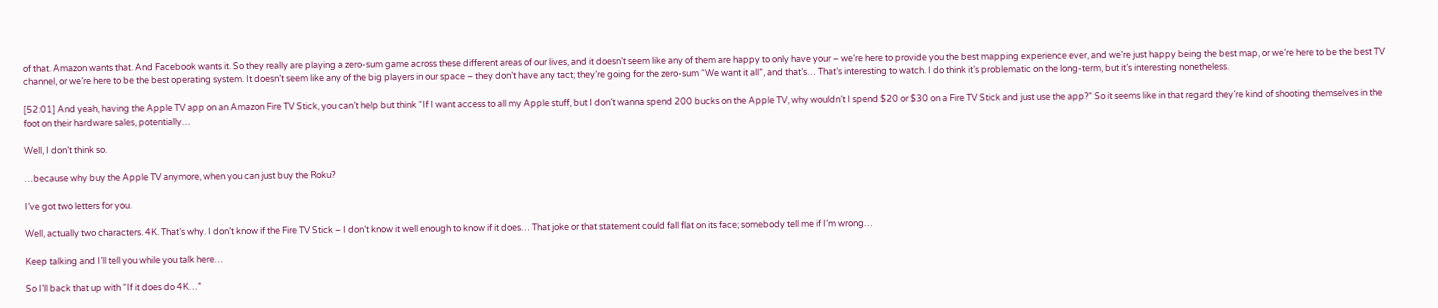of that. Amazon wants that. And Facebook wants it. So they really are playing a zero-sum game across these different areas of our lives, and it doesn’t seem like any of them are happy to only have your – we’re here to provide you the best mapping experience ever, and we’re just happy being the best map, or we’re here to be the best TV channel, or we’re here to be the best operating system. It doesn’t seem like any of the big players in our space – they don’t have any tact; they’re going for the zero-sum “We want it all”, and that’s… That’s interesting to watch. I do think it’s problematic on the long-term, but it’s interesting nonetheless.

[52:01] And yeah, having the Apple TV app on an Amazon Fire TV Stick, you can’t help but think “If I want access to all my Apple stuff, but I don’t wanna spend 200 bucks on the Apple TV, why wouldn’t I spend $20 or $30 on a Fire TV Stick and just use the app?” So it seems like in that regard they’re kind of shooting themselves in the foot on their hardware sales, potentially…

Well, I don’t think so.

…because why buy the Apple TV anymore, when you can just buy the Roku?

I’ve got two letters for you.

Well, actually two characters. 4K. That’s why. I don’t know if the Fire TV Stick – I don’t know it well enough to know if it does… That joke or that statement could fall flat on its face; somebody tell me if I’m wrong…

Keep talking and I’ll tell you while you talk here…

So I’ll back that up with “If it does do 4K…”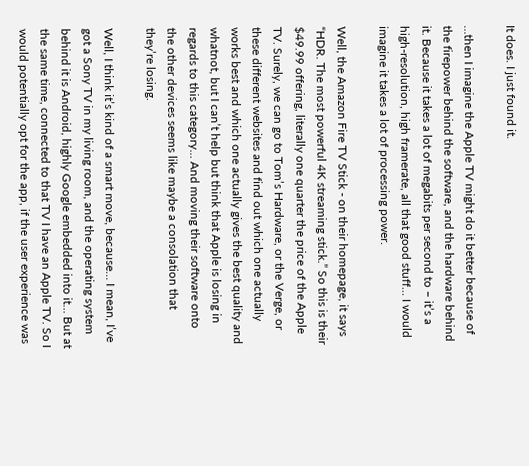It does. I just found it.

…then I imagine the Apple TV might do it better because of the firepower behind the software, and the hardware behind it. Because it takes a lot of megabits per second to – it’s a high-resolution, high framerate, all that good stuff… I would imagine it takes a lot of processing power.

Well, the Amazon Fire TV Stick - on their homepage, it says “HDR. The most powerful 4K streaming stick.” So this is their $49.99 offering, literally one quarter the price of the Apple TV. Surely, we can go to Tom’s Hardware, or the Verge, or these different websites and find out which one actually works best and which one actually gives the best quality and whatnot, but I can’t help but think that Apple is losing in regards to this category… And moving their software onto the other devices seems like maybe a consolation that they’re losing.

Well, I think it’s kind of a smart move, because… I mean, I’ve got a Sony TV in my living room, and the operating system behind it is Android, highly Google embedded into it… But at the same time, connected to that TV I have an Apple TV. So I would potentially opt for the app, if the user experience was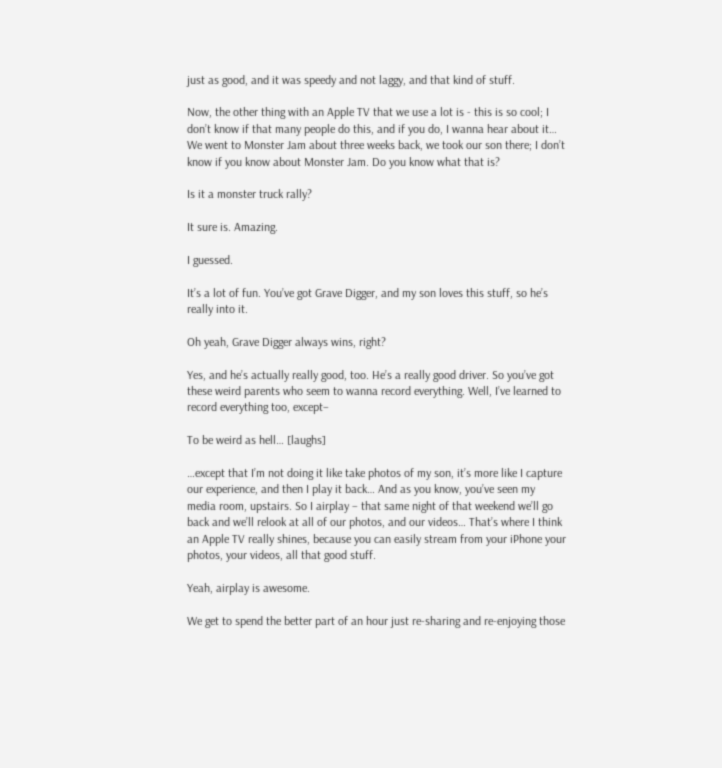just as good, and it was speedy and not laggy, and that kind of stuff.

Now, the other thing with an Apple TV that we use a lot is - this is so cool; I don’t know if that many people do this, and if you do, I wanna hear about it… We went to Monster Jam about three weeks back, we took our son there; I don’t know if you know about Monster Jam. Do you know what that is?

Is it a monster truck rally?

It sure is. Amazing.

I guessed.

It’s a lot of fun. You’ve got Grave Digger, and my son loves this stuff, so he’s really into it.

Oh yeah, Grave Digger always wins, right?

Yes, and he’s actually really good, too. He’s a really good driver. So you’ve got these weird parents who seem to wanna record everything. Well, I’ve learned to record everything too, except–

To be weird as hell… [laughs]

…except that I’m not doing it like take photos of my son, it’s more like I capture our experience, and then I play it back… And as you know, you’ve seen my media room, upstairs. So I airplay – that same night of that weekend we’ll go back and we’ll relook at all of our photos, and our videos… That’s where I think an Apple TV really shines, because you can easily stream from your iPhone your photos, your videos, all that good stuff.

Yeah, airplay is awesome.

We get to spend the better part of an hour just re-sharing and re-enjoying those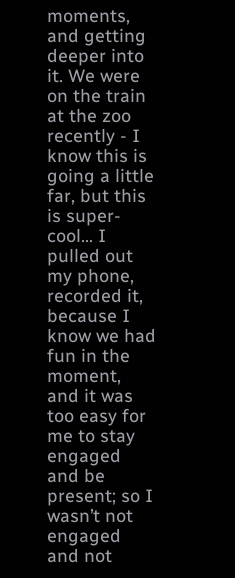moments, and getting deeper into it. We were on the train at the zoo recently - I know this is going a little far, but this is super-cool… I pulled out my phone, recorded it, because I know we had fun in the moment, and it was too easy for me to stay engaged and be present; so I wasn’t not engaged and not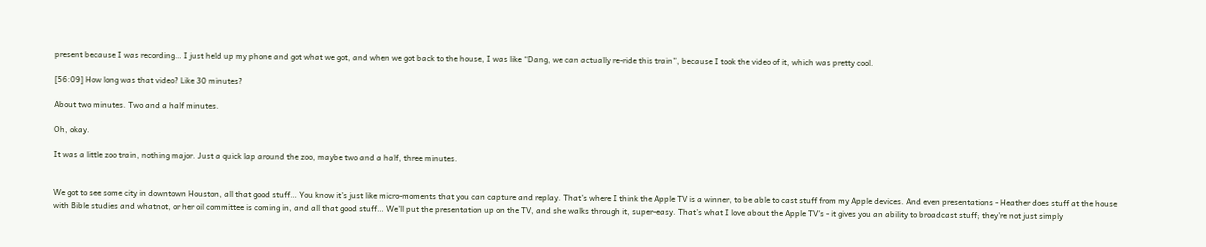present because I was recording… I just held up my phone and got what we got, and when we got back to the house, I was like “Dang, we can actually re-ride this train”, because I took the video of it, which was pretty cool.

[56:09] How long was that video? Like 30 minutes?

About two minutes. Two and a half minutes.

Oh, okay.

It was a little zoo train, nothing major. Just a quick lap around the zoo, maybe two and a half, three minutes.


We got to see some city in downtown Houston, all that good stuff… You know it’s just like micro-moments that you can capture and replay. That’s where I think the Apple TV is a winner, to be able to cast stuff from my Apple devices. And even presentations - Heather does stuff at the house with Bible studies and whatnot, or her oil committee is coming in, and all that good stuff… We’ll put the presentation up on the TV, and she walks through it, super-easy. That’s what I love about the Apple TV’s - it gives you an ability to broadcast stuff; they’re not just simply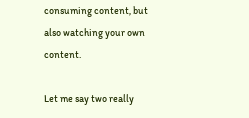consuming content, but also watching your own content.

Let me say two really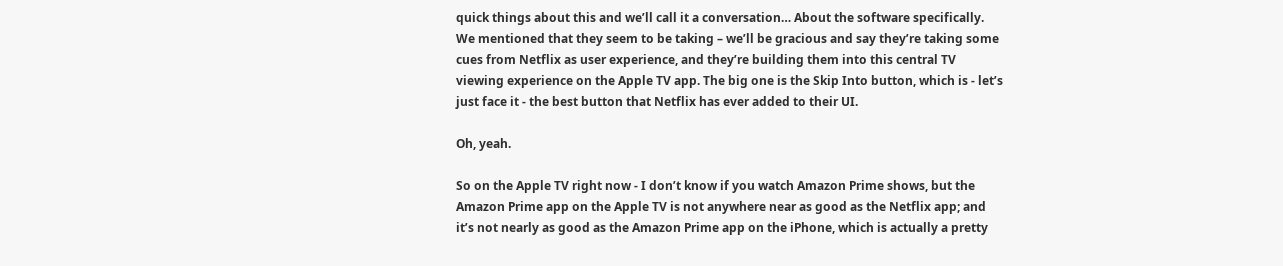quick things about this and we’ll call it a conversation… About the software specifically. We mentioned that they seem to be taking – we’ll be gracious and say they’re taking some cues from Netflix as user experience, and they’re building them into this central TV viewing experience on the Apple TV app. The big one is the Skip Into button, which is - let’s just face it - the best button that Netflix has ever added to their UI.

Oh, yeah.

So on the Apple TV right now - I don’t know if you watch Amazon Prime shows, but the Amazon Prime app on the Apple TV is not anywhere near as good as the Netflix app; and it’s not nearly as good as the Amazon Prime app on the iPhone, which is actually a pretty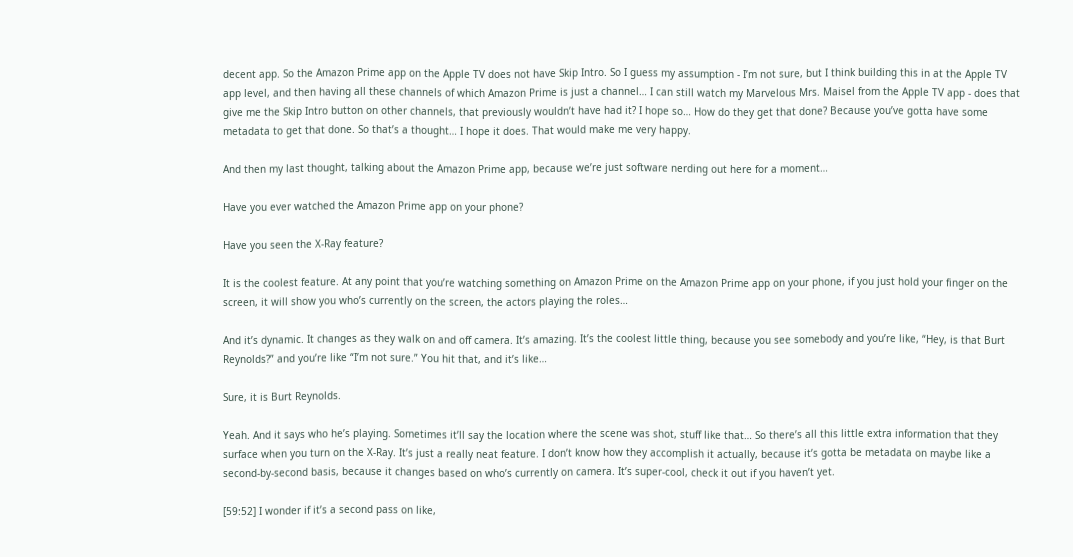decent app. So the Amazon Prime app on the Apple TV does not have Skip Intro. So I guess my assumption - I’m not sure, but I think building this in at the Apple TV app level, and then having all these channels of which Amazon Prime is just a channel… I can still watch my Marvelous Mrs. Maisel from the Apple TV app - does that give me the Skip Intro button on other channels, that previously wouldn’t have had it? I hope so… How do they get that done? Because you’ve gotta have some metadata to get that done. So that’s a thought… I hope it does. That would make me very happy.

And then my last thought, talking about the Amazon Prime app, because we’re just software nerding out here for a moment…

Have you ever watched the Amazon Prime app on your phone?

Have you seen the X-Ray feature?

It is the coolest feature. At any point that you’re watching something on Amazon Prime on the Amazon Prime app on your phone, if you just hold your finger on the screen, it will show you who’s currently on the screen, the actors playing the roles…

And it’s dynamic. It changes as they walk on and off camera. It’s amazing. It’s the coolest little thing, because you see somebody and you’re like, “Hey, is that Burt Reynolds?” and you’re like “I’m not sure.” You hit that, and it’s like…

Sure, it is Burt Reynolds.

Yeah. And it says who he’s playing. Sometimes it’ll say the location where the scene was shot, stuff like that… So there’s all this little extra information that they surface when you turn on the X-Ray. It’s just a really neat feature. I don’t know how they accomplish it actually, because it’s gotta be metadata on maybe like a second-by-second basis, because it changes based on who’s currently on camera. It’s super-cool, check it out if you haven’t yet.

[59:52] I wonder if it’s a second pass on like,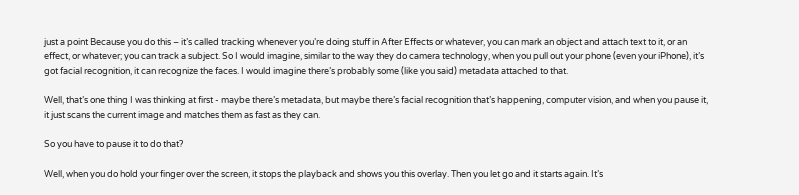just a point Because you do this – it’s called tracking whenever you’re doing stuff in After Effects or whatever, you can mark an object and attach text to it, or an effect, or whatever; you can track a subject. So I would imagine, similar to the way they do camera technology, when you pull out your phone (even your iPhone), it’s got facial recognition, it can recognize the faces. I would imagine there’s probably some (like you said) metadata attached to that.

Well, that’s one thing I was thinking at first - maybe there’s metadata, but maybe there’s facial recognition that’s happening, computer vision, and when you pause it, it just scans the current image and matches them as fast as they can.

So you have to pause it to do that?

Well, when you do hold your finger over the screen, it stops the playback and shows you this overlay. Then you let go and it starts again. It’s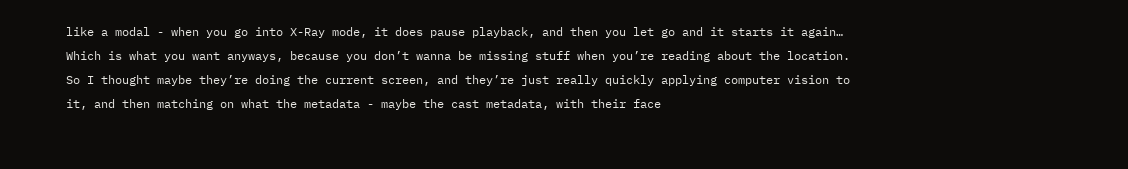like a modal - when you go into X-Ray mode, it does pause playback, and then you let go and it starts it again… Which is what you want anyways, because you don’t wanna be missing stuff when you’re reading about the location. So I thought maybe they’re doing the current screen, and they’re just really quickly applying computer vision to it, and then matching on what the metadata - maybe the cast metadata, with their face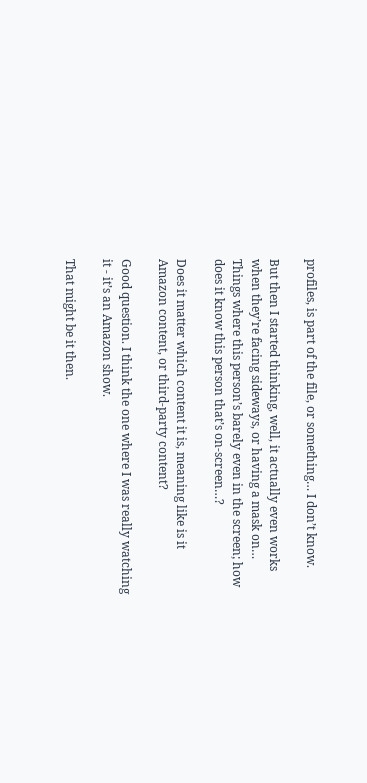profiles, is part of the file, or something… I don’t know.

But then I started thinking, well, it actually even works when they’re facing sideways, or having a mask on… Things where this person’s barely even in the screen; how does it know this person that’s on-screen…?

Does it matter which content it is, meaning like is it Amazon content, or third-party content?

Good question. I think the one where I was really watching it - it’s an Amazon show.

That might be it then.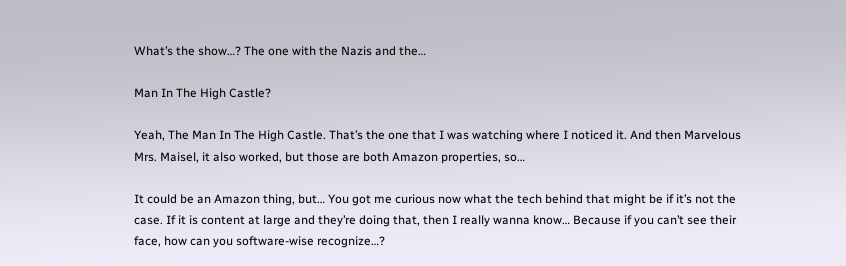What’s the show…? The one with the Nazis and the…

Man In The High Castle?

Yeah, The Man In The High Castle. That’s the one that I was watching where I noticed it. And then Marvelous Mrs. Maisel, it also worked, but those are both Amazon properties, so…

It could be an Amazon thing, but… You got me curious now what the tech behind that might be if it’s not the case. If it is content at large and they’re doing that, then I really wanna know… Because if you can’t see their face, how can you software-wise recognize…?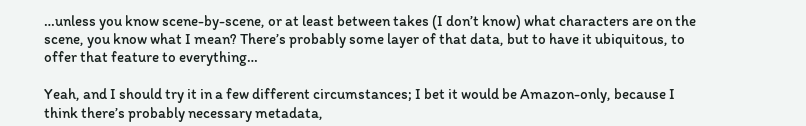…unless you know scene-by-scene, or at least between takes (I don’t know) what characters are on the scene, you know what I mean? There’s probably some layer of that data, but to have it ubiquitous, to offer that feature to everything…

Yeah, and I should try it in a few different circumstances; I bet it would be Amazon-only, because I think there’s probably necessary metadata,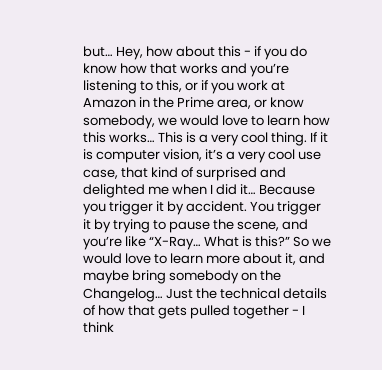but… Hey, how about this - if you do know how that works and you’re listening to this, or if you work at Amazon in the Prime area, or know somebody, we would love to learn how this works… This is a very cool thing. If it is computer vision, it’s a very cool use case, that kind of surprised and delighted me when I did it… Because you trigger it by accident. You trigger it by trying to pause the scene, and you’re like “X-Ray… What is this?” So we would love to learn more about it, and maybe bring somebody on the Changelog… Just the technical details of how that gets pulled together - I think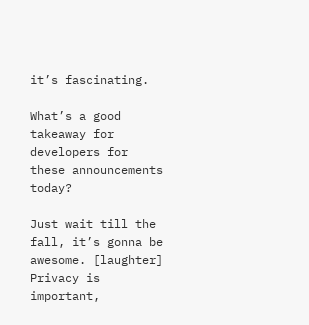it’s fascinating.

What’s a good takeaway for developers for these announcements today?

Just wait till the fall, it’s gonna be awesome. [laughter] Privacy is important,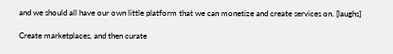and we should all have our own little platform that we can monetize and create services on. [laughs]

Create marketplaces, and then curate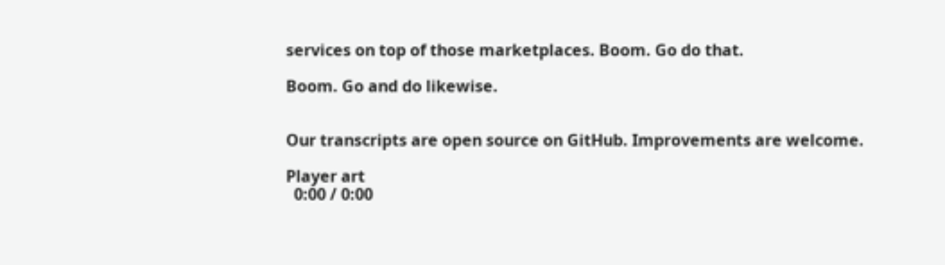services on top of those marketplaces. Boom. Go do that.

Boom. Go and do likewise.


Our transcripts are open source on GitHub. Improvements are welcome.

Player art
  0:00 / 0:00